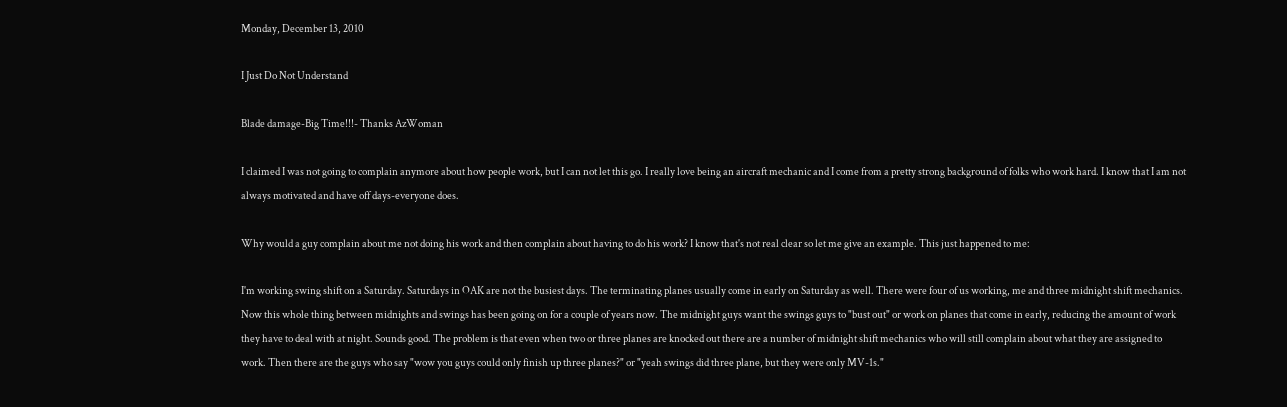Monday, December 13, 2010

I Just Do Not Understand

Blade damage-Big Time!!!- Thanks AzWoman

I claimed I was not going to complain anymore about how people work, but I can not let this go. I really love being an aircraft mechanic and I come from a pretty strong background of folks who work hard. I know that I am not always motivated and have off days-everyone does.

Why would a guy complain about me not doing his work and then complain about having to do his work? I know that's not real clear so let me give an example. This just happened to me:

I'm working swing shift on a Saturday. Saturdays in OAK are not the busiest days. The terminating planes usually come in early on Saturday as well. There were four of us working, me and three midnight shift mechanics. Now this whole thing between midnights and swings has been going on for a couple of years now. The midnight guys want the swings guys to "bust out" or work on planes that come in early, reducing the amount of work they have to deal with at night. Sounds good. The problem is that even when two or three planes are knocked out there are a number of midnight shift mechanics who will still complain about what they are assigned to work. Then there are the guys who say "wow you guys could only finish up three planes?" or "yeah swings did three plane, but they were only MV-1s."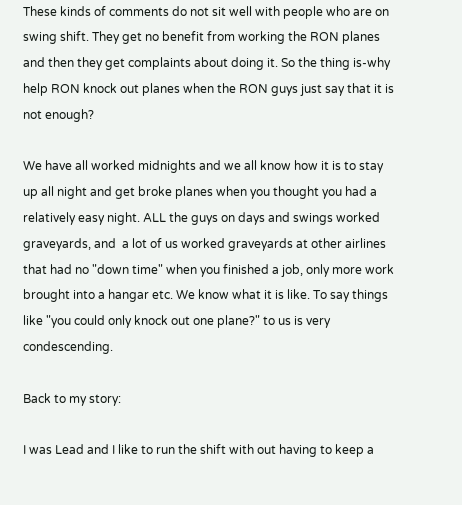These kinds of comments do not sit well with people who are on swing shift. They get no benefit from working the RON planes and then they get complaints about doing it. So the thing is-why help RON knock out planes when the RON guys just say that it is not enough?

We have all worked midnights and we all know how it is to stay up all night and get broke planes when you thought you had a relatively easy night. ALL the guys on days and swings worked graveyards, and  a lot of us worked graveyards at other airlines that had no "down time" when you finished a job, only more work brought into a hangar etc. We know what it is like. To say things like "you could only knock out one plane?" to us is very condescending.

Back to my story:

I was Lead and I like to run the shift with out having to keep a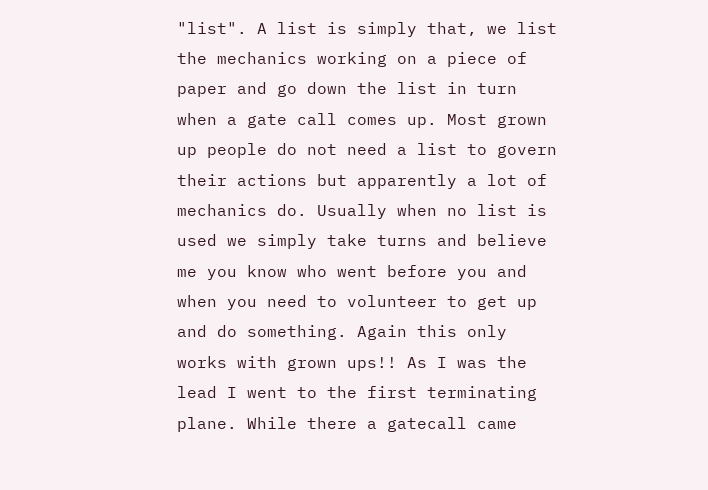"list". A list is simply that, we list the mechanics working on a piece of paper and go down the list in turn when a gate call comes up. Most grown up people do not need a list to govern their actions but apparently a lot of mechanics do. Usually when no list is used we simply take turns and believe me you know who went before you and when you need to volunteer to get up and do something. Again this only works with grown ups!! As I was the lead I went to the first terminating plane. While there a gatecall came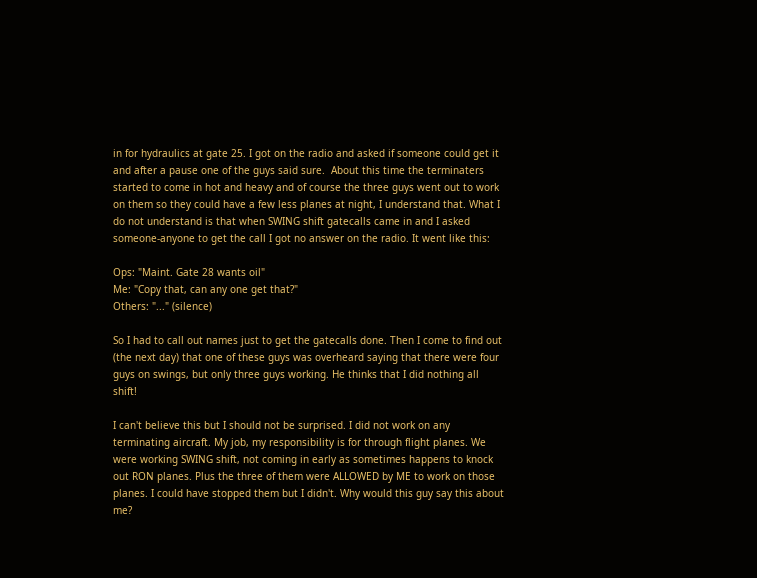in for hydraulics at gate 25. I got on the radio and asked if someone could get it and after a pause one of the guys said sure.  About this time the terminaters started to come in hot and heavy and of course the three guys went out to work on them so they could have a few less planes at night, I understand that. What I do not understand is that when SWING shift gatecalls came in and I asked someone-anyone to get the call I got no answer on the radio. It went like this:

Ops: "Maint. Gate 28 wants oil"
Me: "Copy that, can any one get that?"
Others: "..." (silence)

So I had to call out names just to get the gatecalls done. Then I come to find out (the next day) that one of these guys was overheard saying that there were four guys on swings, but only three guys working. He thinks that I did nothing all shift!

I can't believe this but I should not be surprised. I did not work on any terminating aircraft. My job, my responsibility is for through flight planes. We were working SWING shift, not coming in early as sometimes happens to knock out RON planes. Plus the three of them were ALLOWED by ME to work on those planes. I could have stopped them but I didn't. Why would this guy say this about me?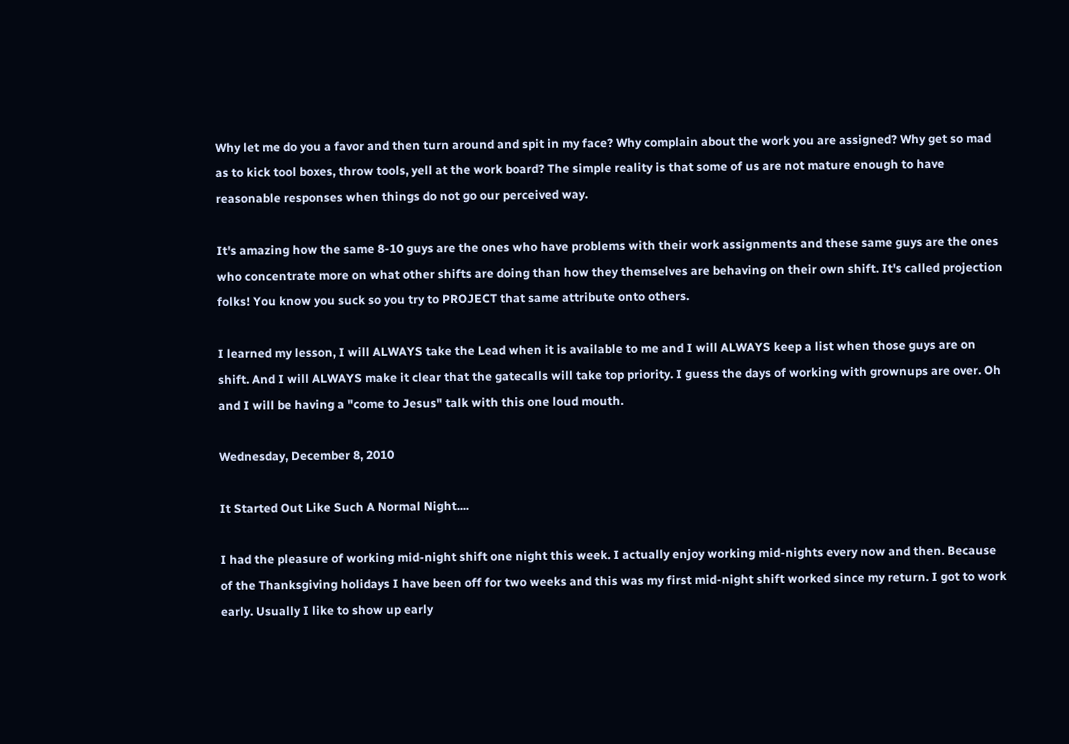Why let me do you a favor and then turn around and spit in my face? Why complain about the work you are assigned? Why get so mad as to kick tool boxes, throw tools, yell at the work board? The simple reality is that some of us are not mature enough to have reasonable responses when things do not go our perceived way.

It's amazing how the same 8-10 guys are the ones who have problems with their work assignments and these same guys are the ones who concentrate more on what other shifts are doing than how they themselves are behaving on their own shift. It's called projection folks! You know you suck so you try to PROJECT that same attribute onto others.

I learned my lesson, I will ALWAYS take the Lead when it is available to me and I will ALWAYS keep a list when those guys are on shift. And I will ALWAYS make it clear that the gatecalls will take top priority. I guess the days of working with grownups are over. Oh and I will be having a "come to Jesus" talk with this one loud mouth.

Wednesday, December 8, 2010

It Started Out Like Such A Normal Night....

I had the pleasure of working mid-night shift one night this week. I actually enjoy working mid-nights every now and then. Because of the Thanksgiving holidays I have been off for two weeks and this was my first mid-night shift worked since my return. I got to work early. Usually I like to show up early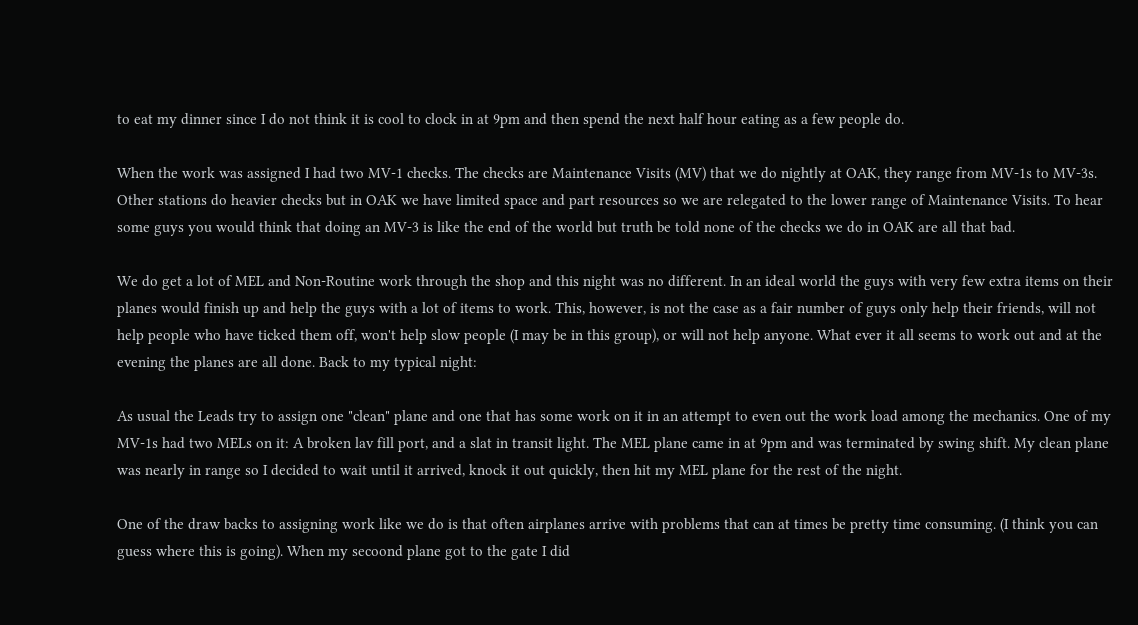to eat my dinner since I do not think it is cool to clock in at 9pm and then spend the next half hour eating as a few people do.

When the work was assigned I had two MV-1 checks. The checks are Maintenance Visits (MV) that we do nightly at OAK, they range from MV-1s to MV-3s. Other stations do heavier checks but in OAK we have limited space and part resources so we are relegated to the lower range of Maintenance Visits. To hear some guys you would think that doing an MV-3 is like the end of the world but truth be told none of the checks we do in OAK are all that bad.

We do get a lot of MEL and Non-Routine work through the shop and this night was no different. In an ideal world the guys with very few extra items on their planes would finish up and help the guys with a lot of items to work. This, however, is not the case as a fair number of guys only help their friends, will not help people who have ticked them off, won't help slow people (I may be in this group), or will not help anyone. What ever it all seems to work out and at the evening the planes are all done. Back to my typical night:

As usual the Leads try to assign one "clean" plane and one that has some work on it in an attempt to even out the work load among the mechanics. One of my MV-1s had two MELs on it: A broken lav fill port, and a slat in transit light. The MEL plane came in at 9pm and was terminated by swing shift. My clean plane was nearly in range so I decided to wait until it arrived, knock it out quickly, then hit my MEL plane for the rest of the night.

One of the draw backs to assigning work like we do is that often airplanes arrive with problems that can at times be pretty time consuming. (I think you can guess where this is going). When my secoond plane got to the gate I did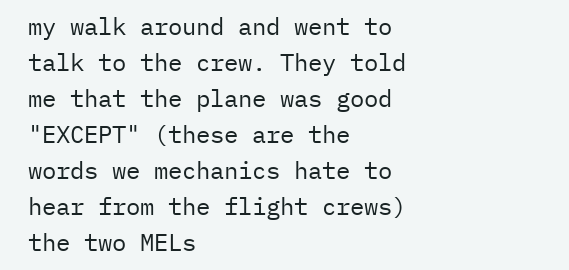my walk around and went to talk to the crew. They told me that the plane was good "EXCEPT" (these are the words we mechanics hate to hear from the flight crews) the two MELs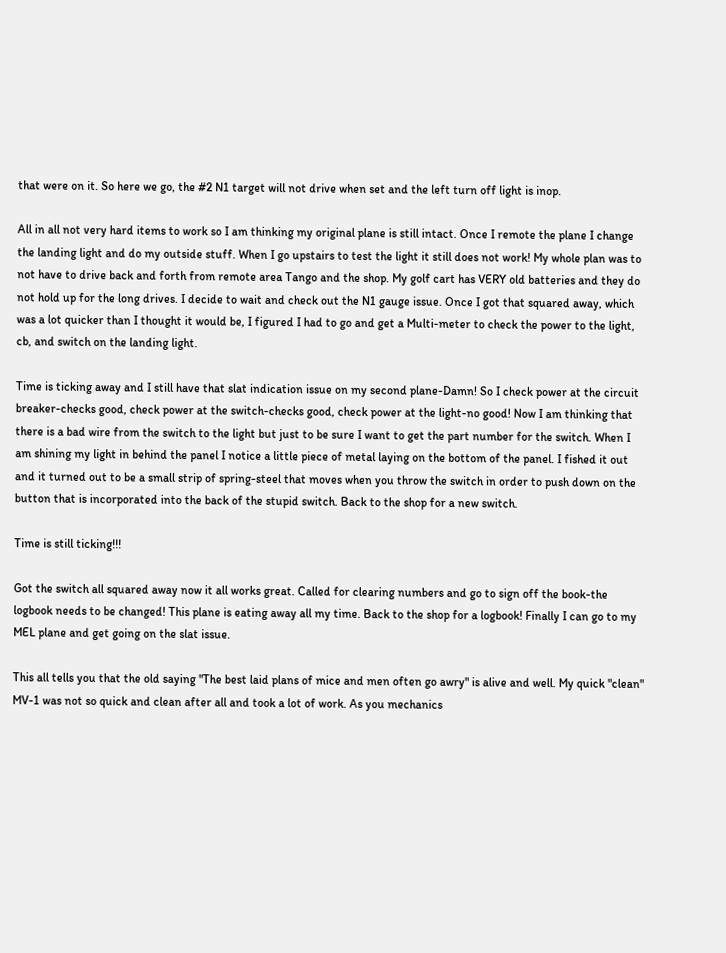that were on it. So here we go, the #2 N1 target will not drive when set and the left turn off light is inop.

All in all not very hard items to work so I am thinking my original plane is still intact. Once I remote the plane I change the landing light and do my outside stuff. When I go upstairs to test the light it still does not work! My whole plan was to not have to drive back and forth from remote area Tango and the shop. My golf cart has VERY old batteries and they do not hold up for the long drives. I decide to wait and check out the N1 gauge issue. Once I got that squared away, which was a lot quicker than I thought it would be, I figured I had to go and get a Multi-meter to check the power to the light, cb, and switch on the landing light.

Time is ticking away and I still have that slat indication issue on my second plane-Damn! So I check power at the circuit breaker-checks good, check power at the switch-checks good, check power at the light-no good! Now I am thinking that there is a bad wire from the switch to the light but just to be sure I want to get the part number for the switch. When I am shining my light in behind the panel I notice a little piece of metal laying on the bottom of the panel. I fished it out and it turned out to be a small strip of spring-steel that moves when you throw the switch in order to push down on the button that is incorporated into the back of the stupid switch. Back to the shop for a new switch.

Time is still ticking!!!

Got the switch all squared away now it all works great. Called for clearing numbers and go to sign off the book-the logbook needs to be changed! This plane is eating away all my time. Back to the shop for a logbook! Finally I can go to my MEL plane and get going on the slat issue.

This all tells you that the old saying "The best laid plans of mice and men often go awry" is alive and well. My quick "clean" MV-1 was not so quick and clean after all and took a lot of work. As you mechanics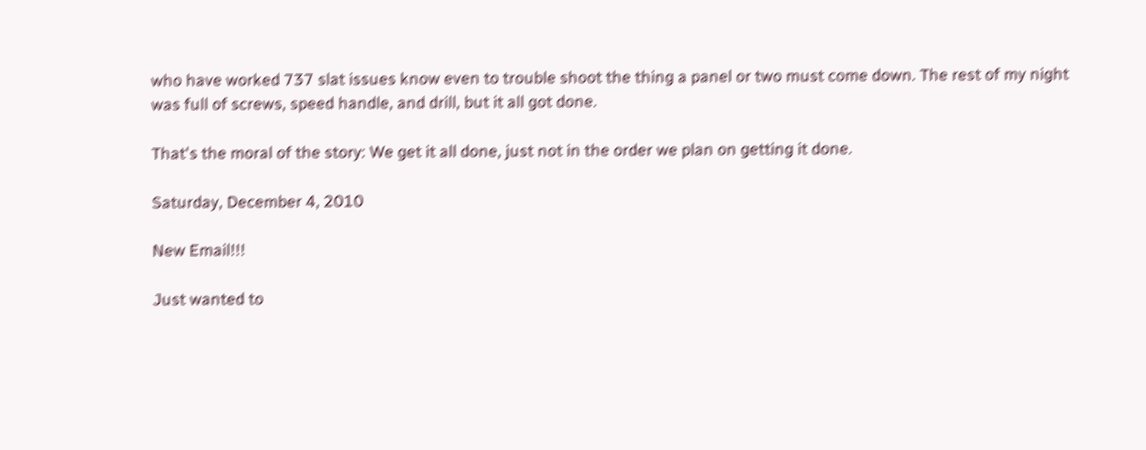who have worked 737 slat issues know even to trouble shoot the thing a panel or two must come down. The rest of my night was full of screws, speed handle, and drill, but it all got done.

That's the moral of the story: We get it all done, just not in the order we plan on getting it done.

Saturday, December 4, 2010

New Email!!!

Just wanted to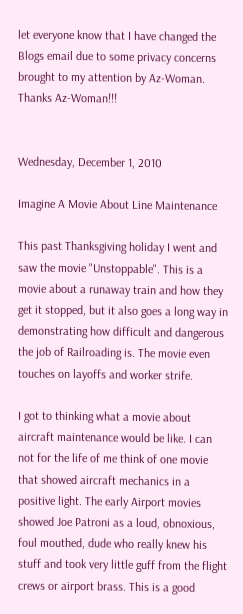let everyone know that I have changed the Blogs email due to some privacy concerns brought to my attention by Az-Woman. Thanks Az-Woman!!!


Wednesday, December 1, 2010

Imagine A Movie About Line Maintenance

This past Thanksgiving holiday I went and saw the movie "Unstoppable". This is a movie about a runaway train and how they get it stopped, but it also goes a long way in demonstrating how difficult and dangerous the job of Railroading is. The movie even touches on layoffs and worker strife.

I got to thinking what a movie about aircraft maintenance would be like. I can not for the life of me think of one movie that showed aircraft mechanics in a positive light. The early Airport movies showed Joe Patroni as a loud, obnoxious, foul mouthed, dude who really knew his stuff and took very little guff from the flight crews or airport brass. This is a good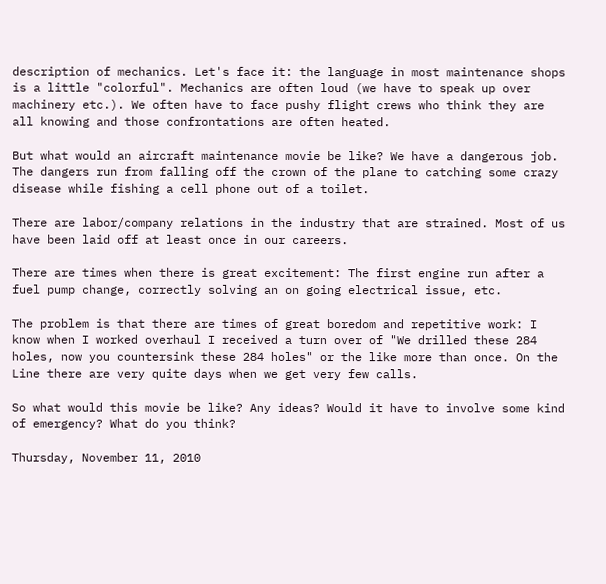description of mechanics. Let's face it: the language in most maintenance shops is a little "colorful". Mechanics are often loud (we have to speak up over machinery etc.). We often have to face pushy flight crews who think they are all knowing and those confrontations are often heated.

But what would an aircraft maintenance movie be like? We have a dangerous job. The dangers run from falling off the crown of the plane to catching some crazy disease while fishing a cell phone out of a toilet.

There are labor/company relations in the industry that are strained. Most of us have been laid off at least once in our careers.

There are times when there is great excitement: The first engine run after a fuel pump change, correctly solving an on going electrical issue, etc.

The problem is that there are times of great boredom and repetitive work: I know when I worked overhaul I received a turn over of "We drilled these 284 holes, now you countersink these 284 holes" or the like more than once. On the Line there are very quite days when we get very few calls.

So what would this movie be like? Any ideas? Would it have to involve some kind of emergency? What do you think?

Thursday, November 11, 2010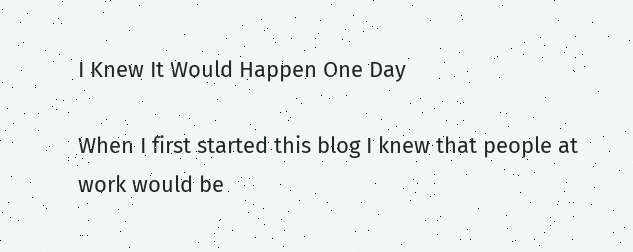I Knew It Would Happen One Day

When I first started this blog I knew that people at work would be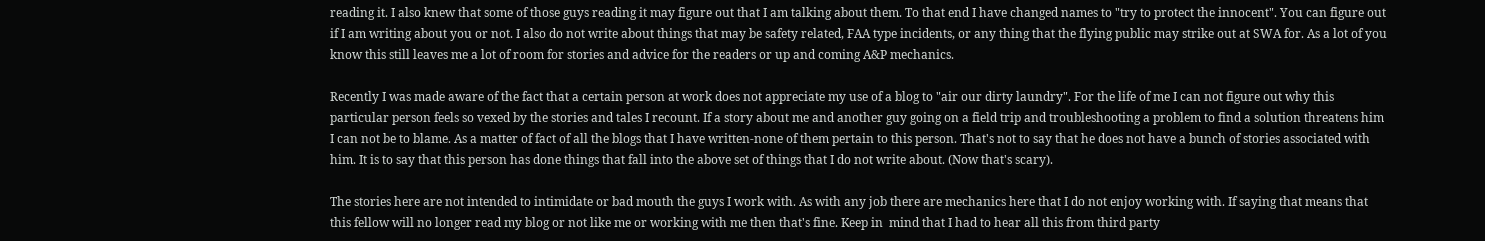reading it. I also knew that some of those guys reading it may figure out that I am talking about them. To that end I have changed names to "try to protect the innocent". You can figure out if I am writing about you or not. I also do not write about things that may be safety related, FAA type incidents, or any thing that the flying public may strike out at SWA for. As a lot of you know this still leaves me a lot of room for stories and advice for the readers or up and coming A&P mechanics.

Recently I was made aware of the fact that a certain person at work does not appreciate my use of a blog to "air our dirty laundry". For the life of me I can not figure out why this particular person feels so vexed by the stories and tales I recount. If a story about me and another guy going on a field trip and troubleshooting a problem to find a solution threatens him I can not be to blame. As a matter of fact of all the blogs that I have written-none of them pertain to this person. That's not to say that he does not have a bunch of stories associated with him. It is to say that this person has done things that fall into the above set of things that I do not write about. (Now that's scary).

The stories here are not intended to intimidate or bad mouth the guys I work with. As with any job there are mechanics here that I do not enjoy working with. If saying that means that this fellow will no longer read my blog or not like me or working with me then that's fine. Keep in  mind that I had to hear all this from third party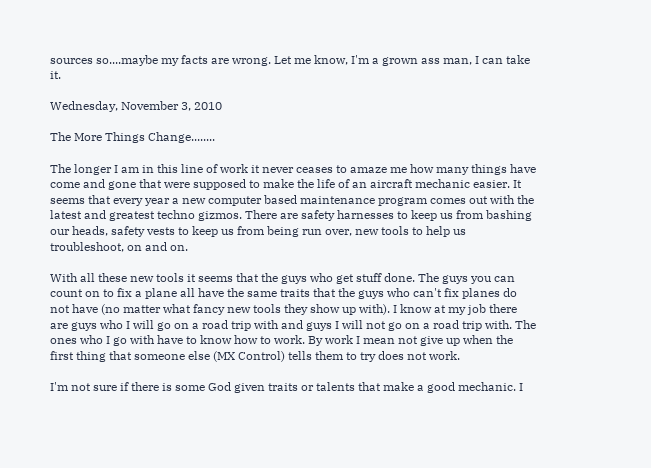sources so....maybe my facts are wrong. Let me know, I'm a grown ass man, I can take it.

Wednesday, November 3, 2010

The More Things Change........

The longer I am in this line of work it never ceases to amaze me how many things have come and gone that were supposed to make the life of an aircraft mechanic easier. It seems that every year a new computer based maintenance program comes out with the latest and greatest techno gizmos. There are safety harnesses to keep us from bashing our heads, safety vests to keep us from being run over, new tools to help us troubleshoot, on and on.

With all these new tools it seems that the guys who get stuff done. The guys you can count on to fix a plane all have the same traits that the guys who can't fix planes do not have (no matter what fancy new tools they show up with). I know at my job there are guys who I will go on a road trip with and guys I will not go on a road trip with. The ones who I go with have to know how to work. By work I mean not give up when the first thing that someone else (MX Control) tells them to try does not work.

I'm not sure if there is some God given traits or talents that make a good mechanic. I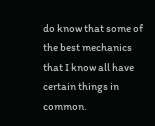do know that some of the best mechanics that I know all have certain things in common.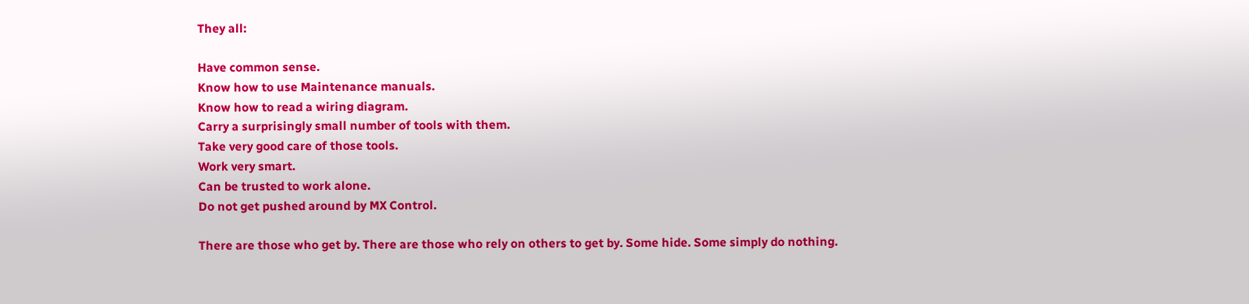They all:

Have common sense.
Know how to use Maintenance manuals.
Know how to read a wiring diagram.
Carry a surprisingly small number of tools with them.
Take very good care of those tools.
Work very smart.
Can be trusted to work alone.
Do not get pushed around by MX Control.

There are those who get by. There are those who rely on others to get by. Some hide. Some simply do nothing.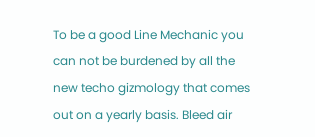To be a good Line Mechanic you can not be burdened by all the new techo gizmology that comes out on a yearly basis. Bleed air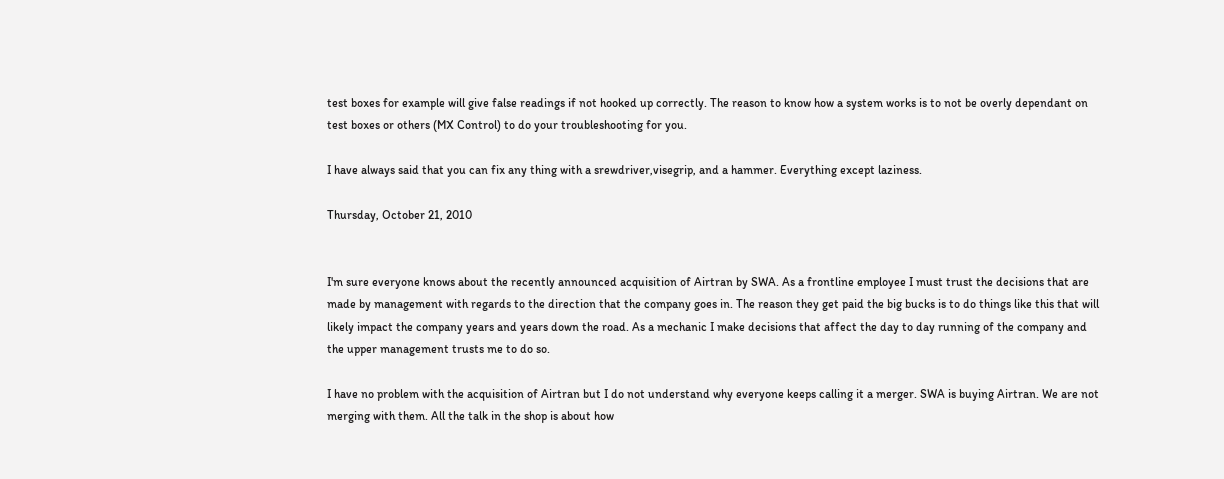test boxes for example will give false readings if not hooked up correctly. The reason to know how a system works is to not be overly dependant on test boxes or others (MX Control) to do your troubleshooting for you.

I have always said that you can fix any thing with a srewdriver,visegrip, and a hammer. Everything except laziness.

Thursday, October 21, 2010


I'm sure everyone knows about the recently announced acquisition of Airtran by SWA. As a frontline employee I must trust the decisions that are made by management with regards to the direction that the company goes in. The reason they get paid the big bucks is to do things like this that will likely impact the company years and years down the road. As a mechanic I make decisions that affect the day to day running of the company and the upper management trusts me to do so.

I have no problem with the acquisition of Airtran but I do not understand why everyone keeps calling it a merger. SWA is buying Airtran. We are not merging with them. All the talk in the shop is about how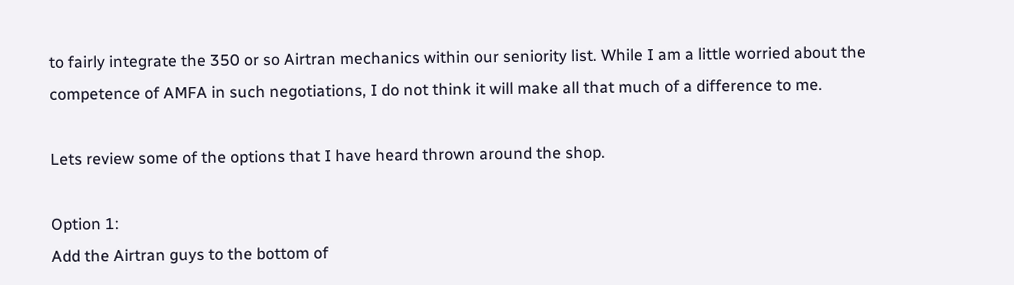to fairly integrate the 350 or so Airtran mechanics within our seniority list. While I am a little worried about the competence of AMFA in such negotiations, I do not think it will make all that much of a difference to me.

Lets review some of the options that I have heard thrown around the shop.

Option 1:
Add the Airtran guys to the bottom of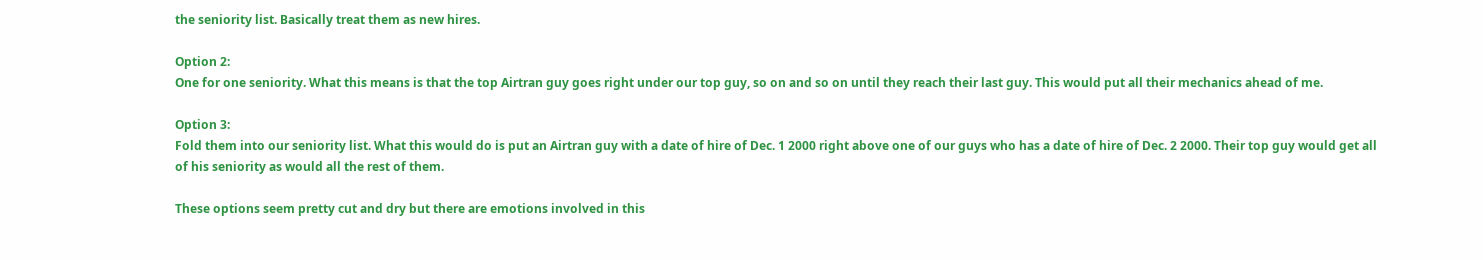the seniority list. Basically treat them as new hires.

Option 2:
One for one seniority. What this means is that the top Airtran guy goes right under our top guy, so on and so on until they reach their last guy. This would put all their mechanics ahead of me.

Option 3:
Fold them into our seniority list. What this would do is put an Airtran guy with a date of hire of Dec. 1 2000 right above one of our guys who has a date of hire of Dec. 2 2000. Their top guy would get all of his seniority as would all the rest of them.

These options seem pretty cut and dry but there are emotions involved in this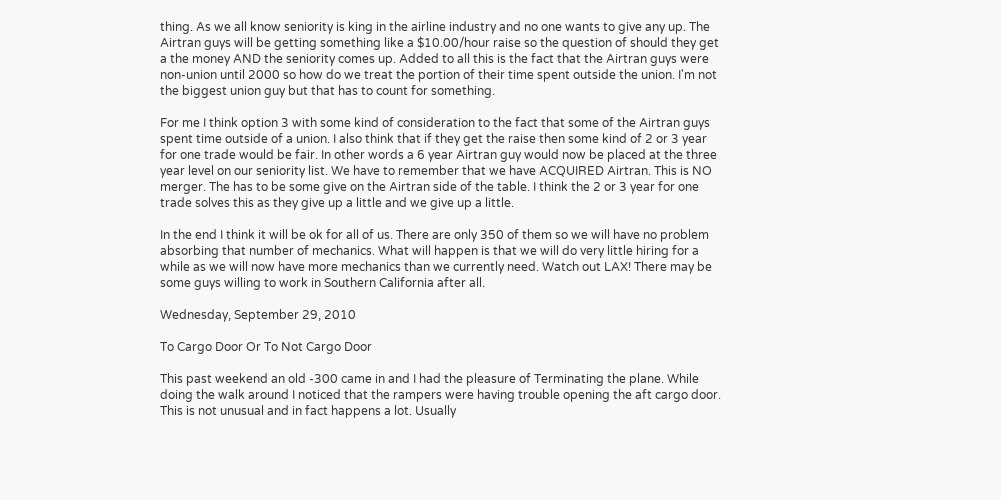thing. As we all know seniority is king in the airline industry and no one wants to give any up. The Airtran guys will be getting something like a $10.00/hour raise so the question of should they get a the money AND the seniority comes up. Added to all this is the fact that the Airtran guys were non-union until 2000 so how do we treat the portion of their time spent outside the union. I'm not the biggest union guy but that has to count for something.

For me I think option 3 with some kind of consideration to the fact that some of the Airtran guys spent time outside of a union. I also think that if they get the raise then some kind of 2 or 3 year for one trade would be fair. In other words a 6 year Airtran guy would now be placed at the three year level on our seniority list. We have to remember that we have ACQUIRED Airtran. This is NO merger. The has to be some give on the Airtran side of the table. I think the 2 or 3 year for one trade solves this as they give up a little and we give up a little.

In the end I think it will be ok for all of us. There are only 350 of them so we will have no problem absorbing that number of mechanics. What will happen is that we will do very little hiring for a while as we will now have more mechanics than we currently need. Watch out LAX! There may be some guys willing to work in Southern California after all.

Wednesday, September 29, 2010

To Cargo Door Or To Not Cargo Door

This past weekend an old -300 came in and I had the pleasure of Terminating the plane. While doing the walk around I noticed that the rampers were having trouble opening the aft cargo door. This is not unusual and in fact happens a lot. Usually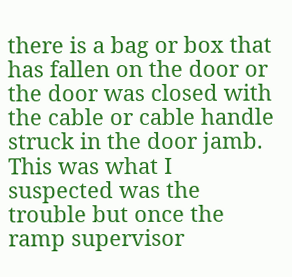there is a bag or box that has fallen on the door or the door was closed with the cable or cable handle struck in the door jamb. This was what I suspected was the trouble but once the ramp supervisor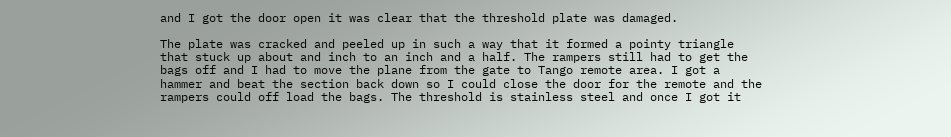and I got the door open it was clear that the threshold plate was damaged.

The plate was cracked and peeled up in such a way that it formed a pointy triangle that stuck up about and inch to an inch and a half. The rampers still had to get the bags off and I had to move the plane from the gate to Tango remote area. I got a hammer and beat the section back down so I could close the door for the remote and the rampers could off load the bags. The threshold is stainless steel and once I got it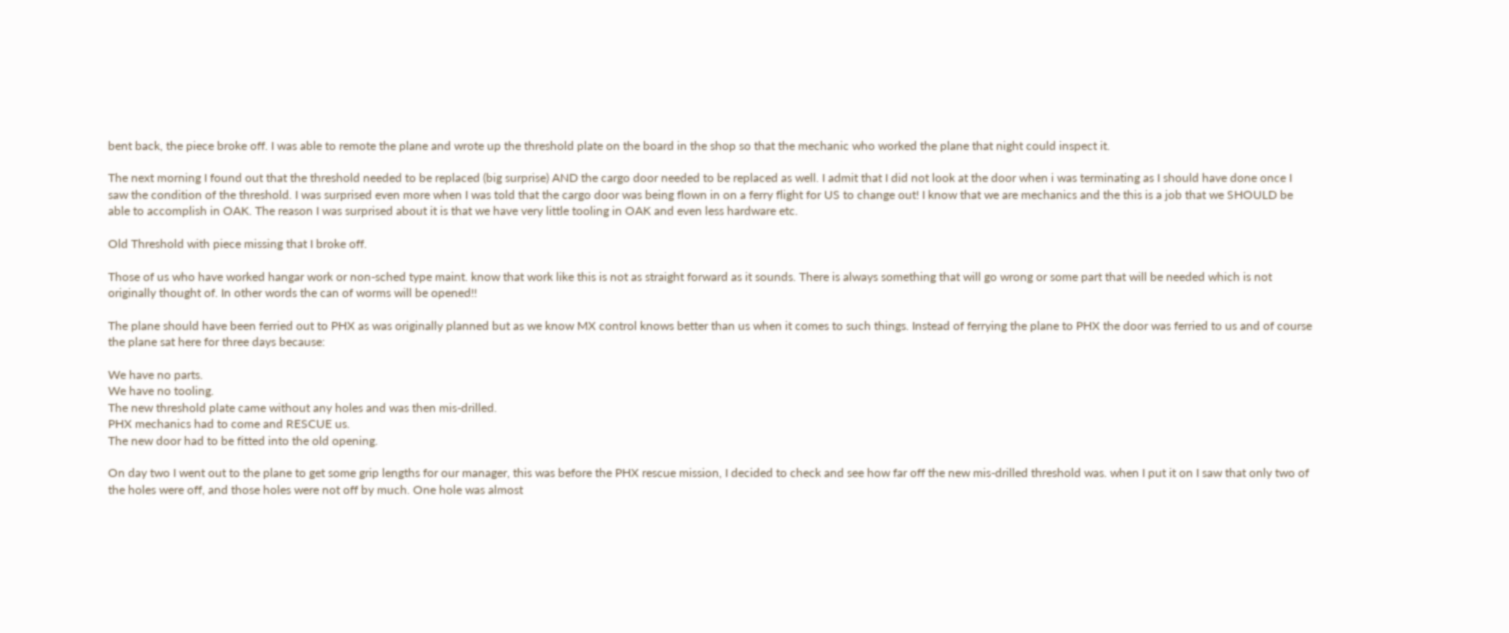bent back, the piece broke off. I was able to remote the plane and wrote up the threshold plate on the board in the shop so that the mechanic who worked the plane that night could inspect it.

The next morning I found out that the threshold needed to be replaced (big surprise) AND the cargo door needed to be replaced as well. I admit that I did not look at the door when i was terminating as I should have done once I saw the condition of the threshold. I was surprised even more when I was told that the cargo door was being flown in on a ferry flight for US to change out! I know that we are mechanics and the this is a job that we SHOULD be able to accomplish in OAK. The reason I was surprised about it is that we have very little tooling in OAK and even less hardware etc.

Old Threshold with piece missing that I broke off.

Those of us who have worked hangar work or non-sched type maint. know that work like this is not as straight forward as it sounds. There is always something that will go wrong or some part that will be needed which is not originally thought of. In other words the can of worms will be opened!!

The plane should have been ferried out to PHX as was originally planned but as we know MX control knows better than us when it comes to such things. Instead of ferrying the plane to PHX the door was ferried to us and of course the plane sat here for three days because:

We have no parts.
We have no tooling.
The new threshold plate came without any holes and was then mis-drilled.
PHX mechanics had to come and RESCUE us.
The new door had to be fitted into the old opening.

On day two I went out to the plane to get some grip lengths for our manager, this was before the PHX rescue mission, I decided to check and see how far off the new mis-drilled threshold was. when I put it on I saw that only two of the holes were off, and those holes were not off by much. One hole was almost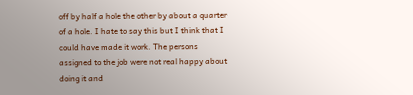off by half a hole the other by about a quarter of a hole. I hate to say this but I think that I could have made it work. The persons assigned to the job were not real happy about doing it and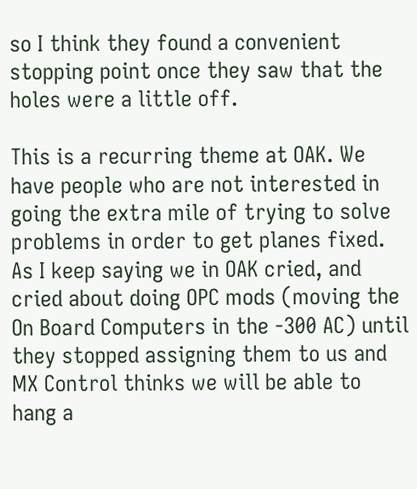so I think they found a convenient stopping point once they saw that the holes were a little off.

This is a recurring theme at OAK. We have people who are not interested in going the extra mile of trying to solve problems in order to get planes fixed. As I keep saying we in OAK cried, and cried about doing OPC mods (moving the On Board Computers in the -300 AC) until they stopped assigning them to us and MX Control thinks we will be able to hang a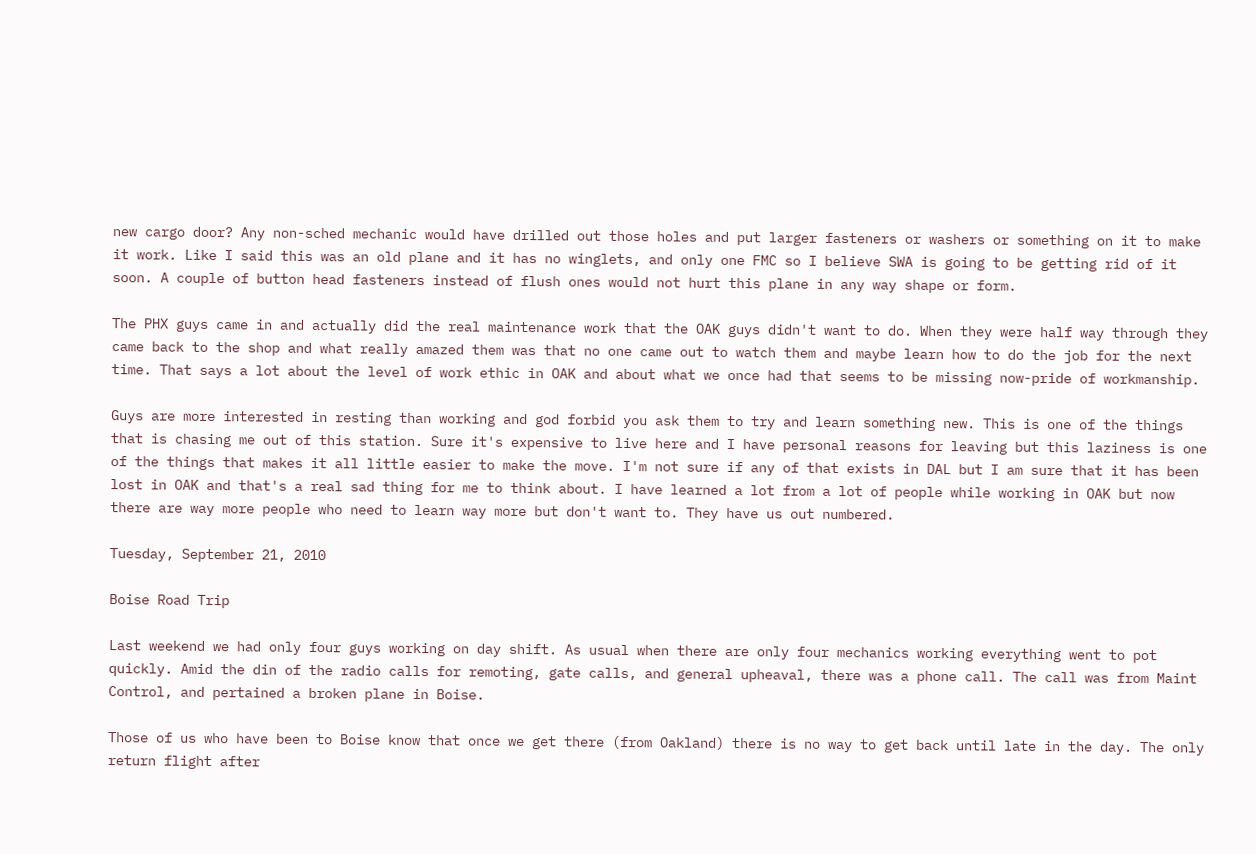new cargo door? Any non-sched mechanic would have drilled out those holes and put larger fasteners or washers or something on it to make it work. Like I said this was an old plane and it has no winglets, and only one FMC so I believe SWA is going to be getting rid of it soon. A couple of button head fasteners instead of flush ones would not hurt this plane in any way shape or form.

The PHX guys came in and actually did the real maintenance work that the OAK guys didn't want to do. When they were half way through they came back to the shop and what really amazed them was that no one came out to watch them and maybe learn how to do the job for the next time. That says a lot about the level of work ethic in OAK and about what we once had that seems to be missing now-pride of workmanship.

Guys are more interested in resting than working and god forbid you ask them to try and learn something new. This is one of the things that is chasing me out of this station. Sure it's expensive to live here and I have personal reasons for leaving but this laziness is one of the things that makes it all little easier to make the move. I'm not sure if any of that exists in DAL but I am sure that it has been lost in OAK and that's a real sad thing for me to think about. I have learned a lot from a lot of people while working in OAK but now there are way more people who need to learn way more but don't want to. They have us out numbered.

Tuesday, September 21, 2010

Boise Road Trip

Last weekend we had only four guys working on day shift. As usual when there are only four mechanics working everything went to pot quickly. Amid the din of the radio calls for remoting, gate calls, and general upheaval, there was a phone call. The call was from Maint Control, and pertained a broken plane in Boise.

Those of us who have been to Boise know that once we get there (from Oakland) there is no way to get back until late in the day. The only return flight after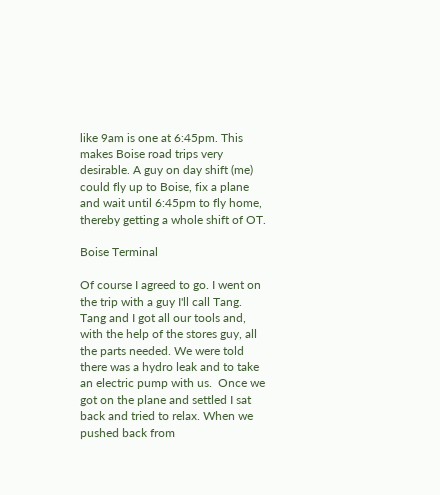like 9am is one at 6:45pm. This makes Boise road trips very desirable. A guy on day shift (me) could fly up to Boise, fix a plane and wait until 6:45pm to fly home, thereby getting a whole shift of OT.

Boise Terminal

Of course I agreed to go. I went on the trip with a guy I'll call Tang. Tang and I got all our tools and, with the help of the stores guy, all the parts needed. We were told there was a hydro leak and to take an electric pump with us.  Once we got on the plane and settled I sat back and tried to relax. When we pushed back from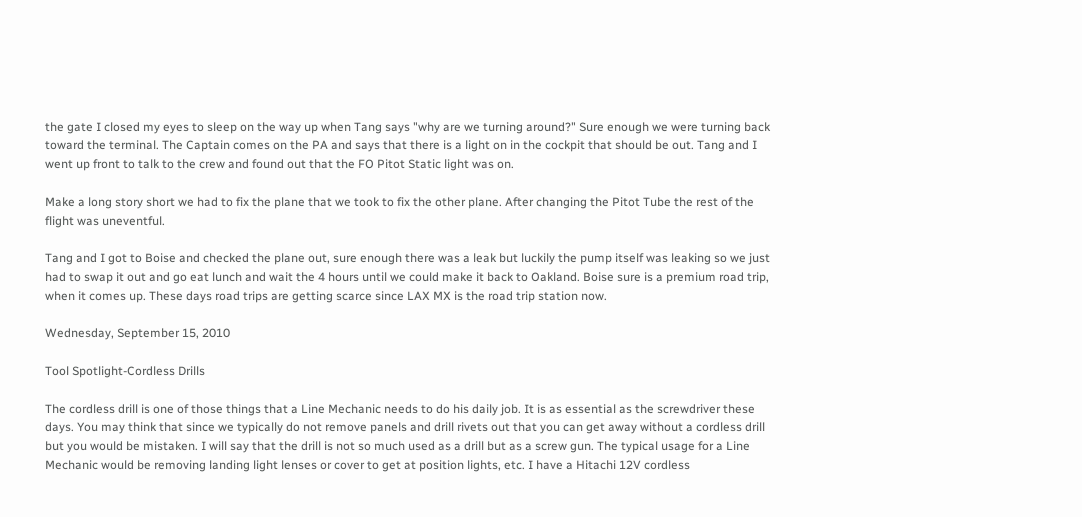the gate I closed my eyes to sleep on the way up when Tang says "why are we turning around?" Sure enough we were turning back toward the terminal. The Captain comes on the PA and says that there is a light on in the cockpit that should be out. Tang and I went up front to talk to the crew and found out that the FO Pitot Static light was on.

Make a long story short we had to fix the plane that we took to fix the other plane. After changing the Pitot Tube the rest of the flight was uneventful.

Tang and I got to Boise and checked the plane out, sure enough there was a leak but luckily the pump itself was leaking so we just had to swap it out and go eat lunch and wait the 4 hours until we could make it back to Oakland. Boise sure is a premium road trip, when it comes up. These days road trips are getting scarce since LAX MX is the road trip station now.

Wednesday, September 15, 2010

Tool Spotlight-Cordless Drills

The cordless drill is one of those things that a Line Mechanic needs to do his daily job. It is as essential as the screwdriver these days. You may think that since we typically do not remove panels and drill rivets out that you can get away without a cordless drill but you would be mistaken. I will say that the drill is not so much used as a drill but as a screw gun. The typical usage for a Line Mechanic would be removing landing light lenses or cover to get at position lights, etc. I have a Hitachi 12V cordless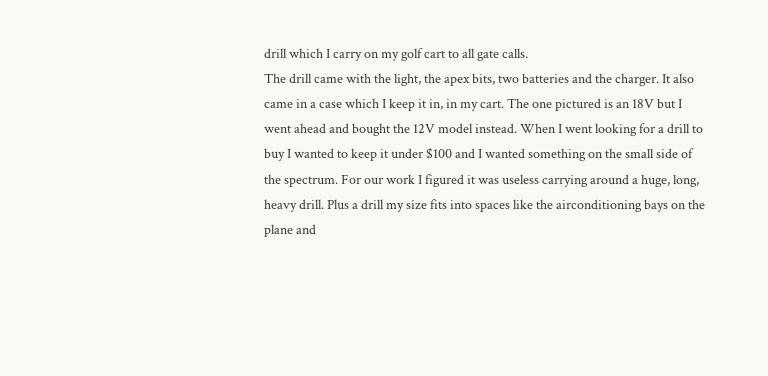drill which I carry on my golf cart to all gate calls.
The drill came with the light, the apex bits, two batteries and the charger. It also came in a case which I keep it in, in my cart. The one pictured is an 18V but I went ahead and bought the 12V model instead. When I went looking for a drill to buy I wanted to keep it under $100 and I wanted something on the small side of the spectrum. For our work I figured it was useless carrying around a huge, long, heavy drill. Plus a drill my size fits into spaces like the airconditioning bays on the plane and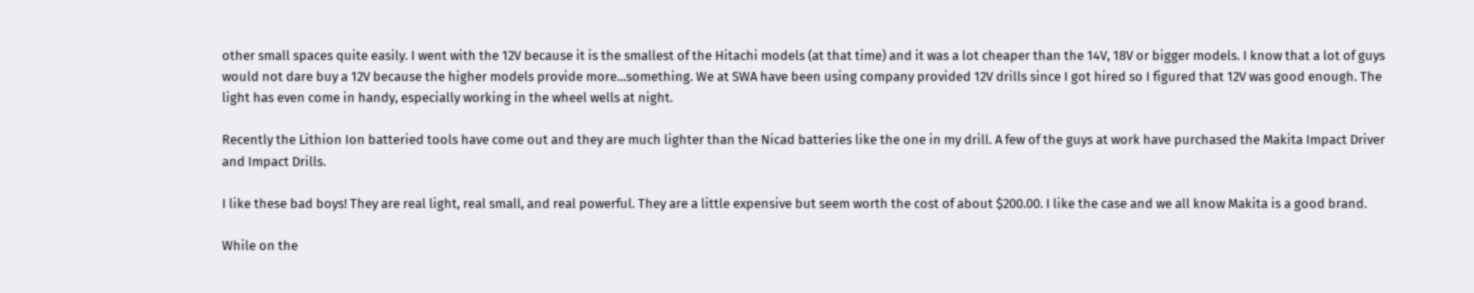other small spaces quite easily. I went with the 12V because it is the smallest of the Hitachi models (at that time) and it was a lot cheaper than the 14V, 18V or bigger models. I know that a lot of guys would not dare buy a 12V because the higher models provide more...something. We at SWA have been using company provided 12V drills since I got hired so I figured that 12V was good enough. The light has even come in handy, especially working in the wheel wells at night.

Recently the Lithion Ion batteried tools have come out and they are much lighter than the Nicad batteries like the one in my drill. A few of the guys at work have purchased the Makita Impact Driver and Impact Drills.

I like these bad boys! They are real light, real small, and real powerful. They are a little expensive but seem worth the cost of about $200.00. I like the case and we all know Makita is a good brand.

While on the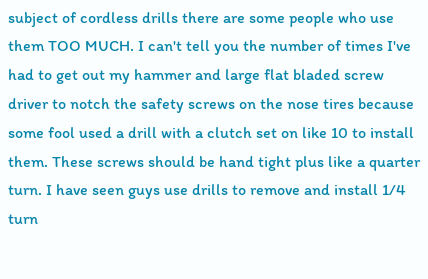subject of cordless drills there are some people who use them TOO MUCH. I can't tell you the number of times I've had to get out my hammer and large flat bladed screw driver to notch the safety screws on the nose tires because some fool used a drill with a clutch set on like 10 to install them. These screws should be hand tight plus like a quarter turn. I have seen guys use drills to remove and install 1/4 turn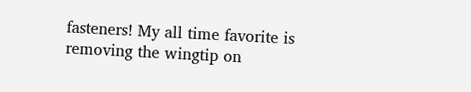fasteners! My all time favorite is removing the wingtip on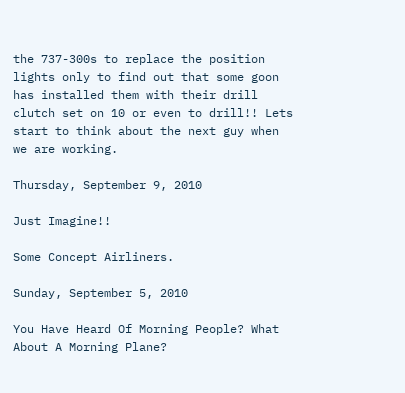the 737-300s to replace the position lights only to find out that some goon has installed them with their drill clutch set on 10 or even to drill!! Lets start to think about the next guy when we are working.

Thursday, September 9, 2010

Just Imagine!!

Some Concept Airliners.

Sunday, September 5, 2010

You Have Heard Of Morning People? What About A Morning Plane?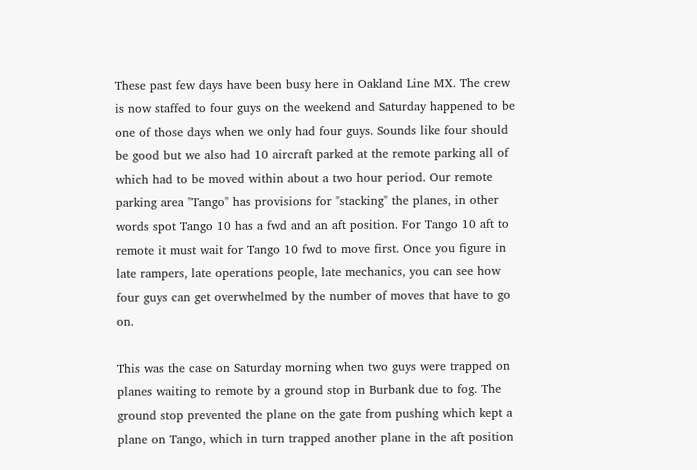These past few days have been busy here in Oakland Line MX. The crew is now staffed to four guys on the weekend and Saturday happened to be one of those days when we only had four guys. Sounds like four should be good but we also had 10 aircraft parked at the remote parking all of which had to be moved within about a two hour period. Our remote parking area "Tango" has provisions for "stacking" the planes, in other words spot Tango 10 has a fwd and an aft position. For Tango 10 aft to remote it must wait for Tango 10 fwd to move first. Once you figure in late rampers, late operations people, late mechanics, you can see how four guys can get overwhelmed by the number of moves that have to go on.

This was the case on Saturday morning when two guys were trapped on planes waiting to remote by a ground stop in Burbank due to fog. The ground stop prevented the plane on the gate from pushing which kept a plane on Tango, which in turn trapped another plane in the aft position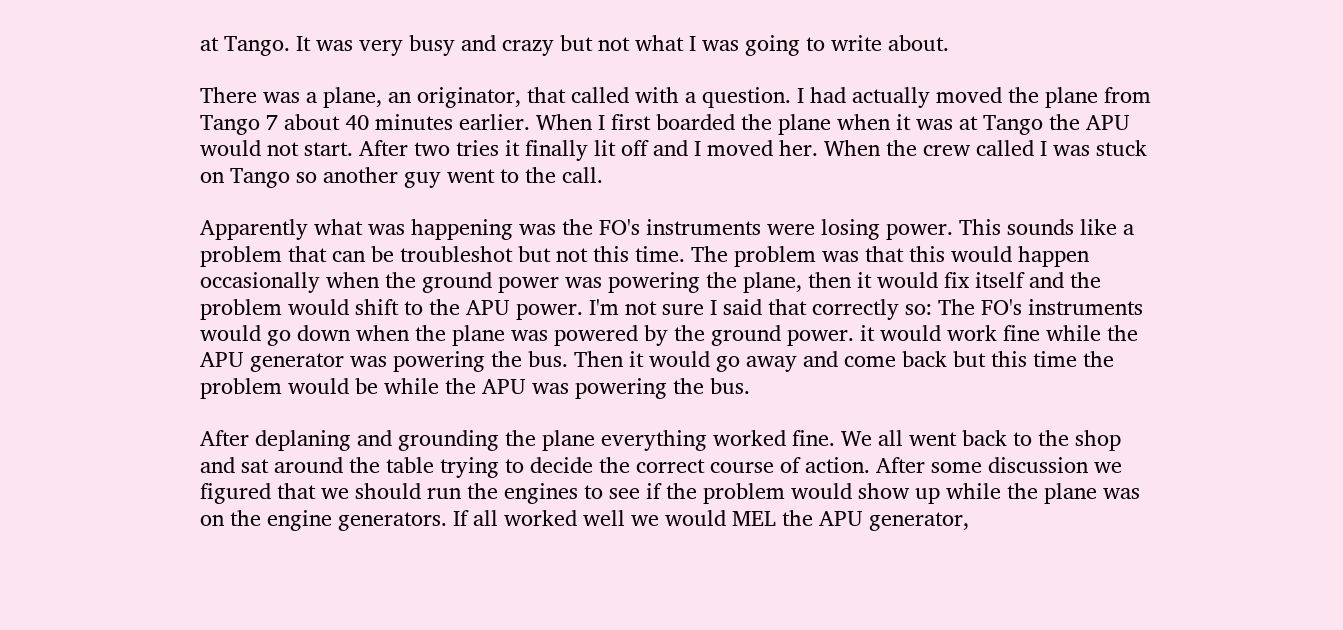at Tango. It was very busy and crazy but not what I was going to write about.

There was a plane, an originator, that called with a question. I had actually moved the plane from Tango 7 about 40 minutes earlier. When I first boarded the plane when it was at Tango the APU would not start. After two tries it finally lit off and I moved her. When the crew called I was stuck on Tango so another guy went to the call.

Apparently what was happening was the FO's instruments were losing power. This sounds like a problem that can be troubleshot but not this time. The problem was that this would happen occasionally when the ground power was powering the plane, then it would fix itself and the problem would shift to the APU power. I'm not sure I said that correctly so: The FO's instruments would go down when the plane was powered by the ground power. it would work fine while the APU generator was powering the bus. Then it would go away and come back but this time the problem would be while the APU was powering the bus.

After deplaning and grounding the plane everything worked fine. We all went back to the shop and sat around the table trying to decide the correct course of action. After some discussion we figured that we should run the engines to see if the problem would show up while the plane was on the engine generators. If all worked well we would MEL the APU generator,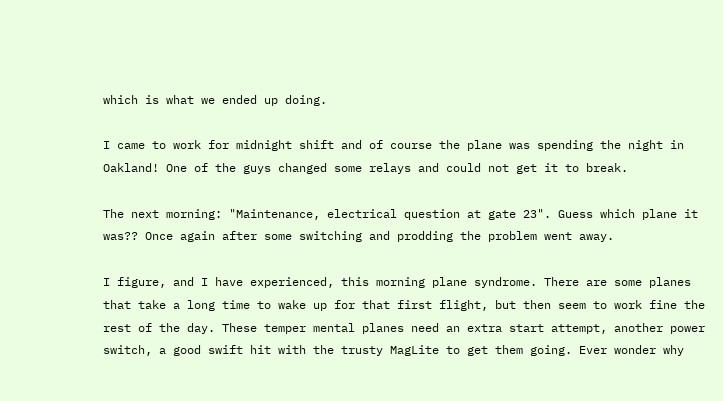which is what we ended up doing.

I came to work for midnight shift and of course the plane was spending the night in Oakland! One of the guys changed some relays and could not get it to break.

The next morning: "Maintenance, electrical question at gate 23". Guess which plane it was?? Once again after some switching and prodding the problem went away.

I figure, and I have experienced, this morning plane syndrome. There are some planes that take a long time to wake up for that first flight, but then seem to work fine the rest of the day. These temper mental planes need an extra start attempt, another power switch, a good swift hit with the trusty MagLite to get them going. Ever wonder why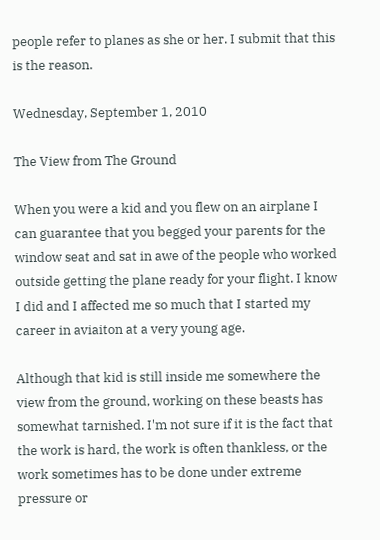people refer to planes as she or her. I submit that this is the reason.

Wednesday, September 1, 2010

The View from The Ground

When you were a kid and you flew on an airplane I can guarantee that you begged your parents for the window seat and sat in awe of the people who worked outside getting the plane ready for your flight. I know I did and I affected me so much that I started my career in aviaiton at a very young age.

Although that kid is still inside me somewhere the view from the ground, working on these beasts has somewhat tarnished. I'm not sure if it is the fact that the work is hard, the work is often thankless, or the work sometimes has to be done under extreme pressure or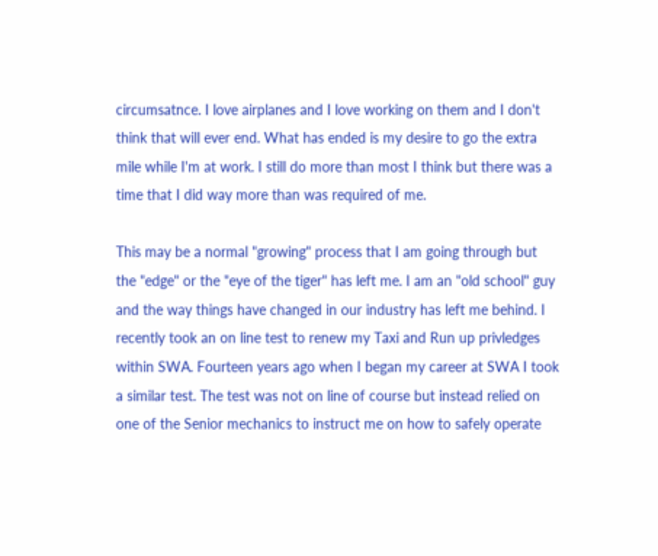circumsatnce. I love airplanes and I love working on them and I don't think that will ever end. What has ended is my desire to go the extra mile while I'm at work. I still do more than most I think but there was a time that I did way more than was required of me.

This may be a normal "growing" process that I am going through but the "edge" or the "eye of the tiger" has left me. I am an "old school" guy and the way things have changed in our industry has left me behind. I recently took an on line test to renew my Taxi and Run up privledges within SWA. Fourteen years ago when I began my career at SWA I took a similar test. The test was not on line of course but instead relied on one of the Senior mechanics to instruct me on how to safely operate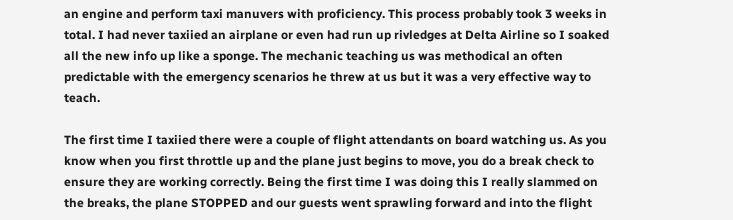an engine and perform taxi manuvers with proficiency. This process probably took 3 weeks in total. I had never taxiied an airplane or even had run up rivledges at Delta Airline so I soaked all the new info up like a sponge. The mechanic teaching us was methodical an often predictable with the emergency scenarios he threw at us but it was a very effective way to teach.

The first time I taxiied there were a couple of flight attendants on board watching us. As you know when you first throttle up and the plane just begins to move, you do a break check to ensure they are working correctly. Being the first time I was doing this I really slammed on the breaks, the plane STOPPED and our guests went sprawling forward and into the flight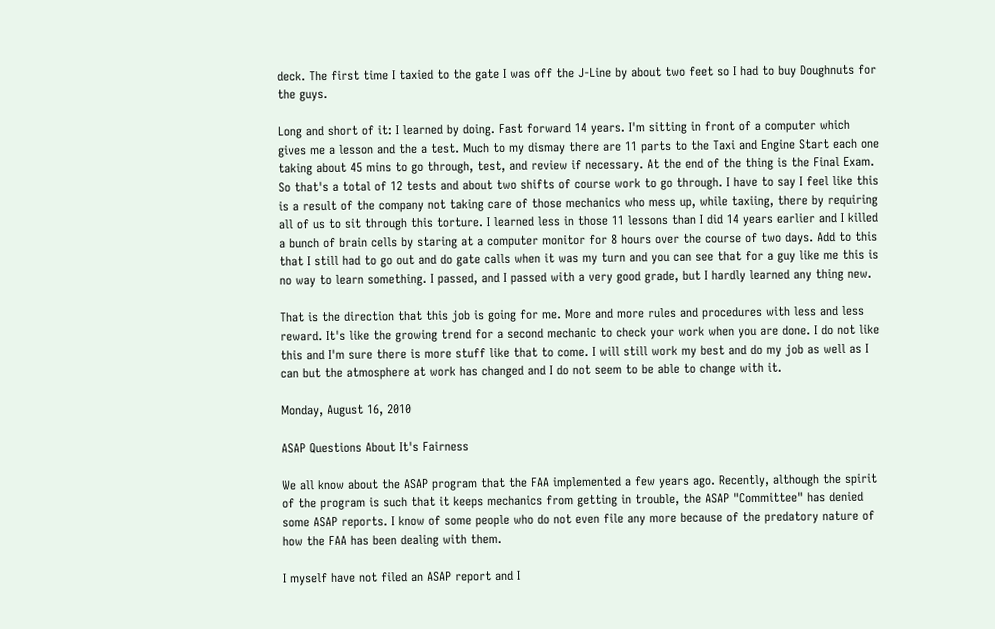deck. The first time I taxied to the gate I was off the J-Line by about two feet so I had to buy Doughnuts for the guys.

Long and short of it: I learned by doing. Fast forward 14 years. I'm sitting in front of a computer which gives me a lesson and the a test. Much to my dismay there are 11 parts to the Taxi and Engine Start each one taking about 45 mins to go through, test, and review if necessary. At the end of the thing is the Final Exam. So that's a total of 12 tests and about two shifts of course work to go through. I have to say I feel like this is a result of the company not taking care of those mechanics who mess up, while taxiing, there by requiring all of us to sit through this torture. I learned less in those 11 lessons than I did 14 years earlier and I killed a bunch of brain cells by staring at a computer monitor for 8 hours over the course of two days. Add to this that I still had to go out and do gate calls when it was my turn and you can see that for a guy like me this is no way to learn something. I passed, and I passed with a very good grade, but I hardly learned any thing new.

That is the direction that this job is going for me. More and more rules and procedures with less and less reward. It's like the growing trend for a second mechanic to check your work when you are done. I do not like this and I'm sure there is more stuff like that to come. I will still work my best and do my job as well as I can but the atmosphere at work has changed and I do not seem to be able to change with it.

Monday, August 16, 2010

ASAP Questions About It's Fairness

We all know about the ASAP program that the FAA implemented a few years ago. Recently, although the spirit of the program is such that it keeps mechanics from getting in trouble, the ASAP "Committee" has denied some ASAP reports. I know of some people who do not even file any more because of the predatory nature of how the FAA has been dealing with them.

I myself have not filed an ASAP report and I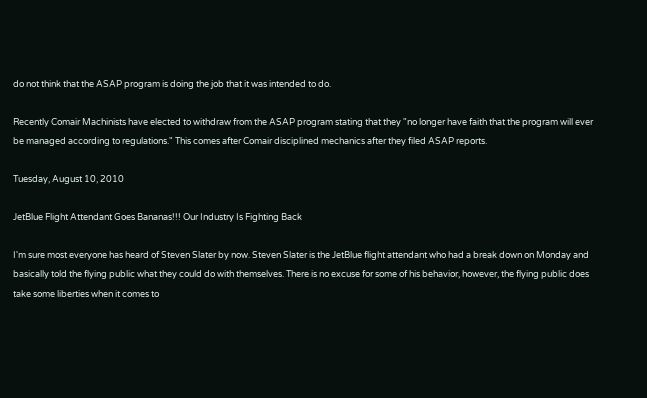do not think that the ASAP program is doing the job that it was intended to do.

Recently Comair Machinists have elected to withdraw from the ASAP program stating that they "no longer have faith that the program will ever be managed according to regulations." This comes after Comair disciplined mechanics after they filed ASAP reports.

Tuesday, August 10, 2010

JetBlue Flight Attendant Goes Bananas!!! Our Industry Is Fighting Back

I'm sure most everyone has heard of Steven Slater by now. Steven Slater is the JetBlue flight attendant who had a break down on Monday and basically told the flying public what they could do with themselves. There is no excuse for some of his behavior, however, the flying public does take some liberties when it comes to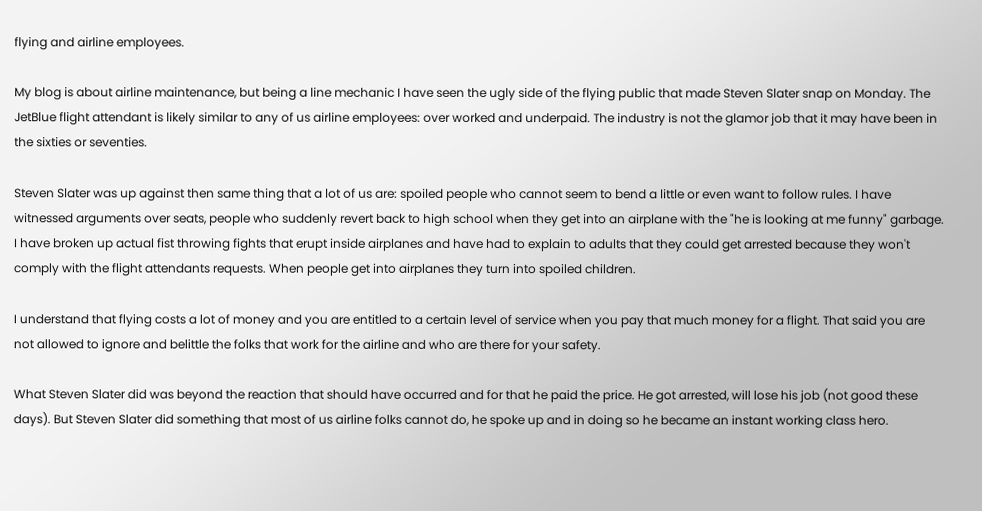flying and airline employees.

My blog is about airline maintenance, but being a line mechanic I have seen the ugly side of the flying public that made Steven Slater snap on Monday. The JetBlue flight attendant is likely similar to any of us airline employees: over worked and underpaid. The industry is not the glamor job that it may have been in the sixties or seventies.

Steven Slater was up against then same thing that a lot of us are: spoiled people who cannot seem to bend a little or even want to follow rules. I have witnessed arguments over seats, people who suddenly revert back to high school when they get into an airplane with the "he is looking at me funny" garbage. I have broken up actual fist throwing fights that erupt inside airplanes and have had to explain to adults that they could get arrested because they won't comply with the flight attendants requests. When people get into airplanes they turn into spoiled children.

I understand that flying costs a lot of money and you are entitled to a certain level of service when you pay that much money for a flight. That said you are not allowed to ignore and belittle the folks that work for the airline and who are there for your safety.

What Steven Slater did was beyond the reaction that should have occurred and for that he paid the price. He got arrested, will lose his job (not good these days). But Steven Slater did something that most of us airline folks cannot do, he spoke up and in doing so he became an instant working class hero.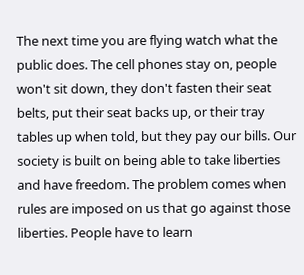The next time you are flying watch what the public does. The cell phones stay on, people won't sit down, they don't fasten their seat belts, put their seat backs up, or their tray tables up when told, but they pay our bills. Our society is built on being able to take liberties and have freedom. The problem comes when rules are imposed on us that go against those liberties. People have to learn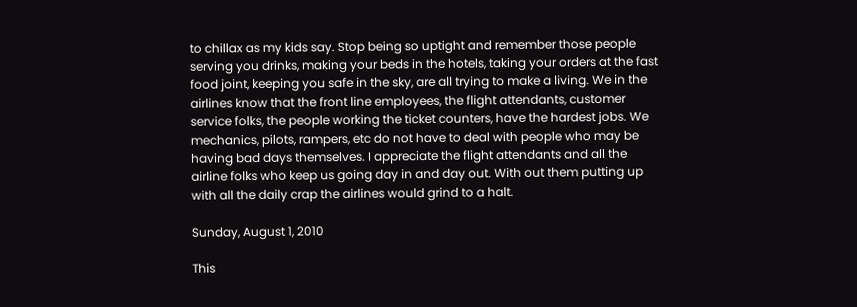to chillax as my kids say. Stop being so uptight and remember those people serving you drinks, making your beds in the hotels, taking your orders at the fast food joint, keeping you safe in the sky, are all trying to make a living. We in the airlines know that the front line employees, the flight attendants, customer service folks, the people working the ticket counters, have the hardest jobs. We mechanics, pilots, rampers, etc do not have to deal with people who may be having bad days themselves. I appreciate the flight attendants and all the airline folks who keep us going day in and day out. With out them putting up with all the daily crap the airlines would grind to a halt.

Sunday, August 1, 2010

This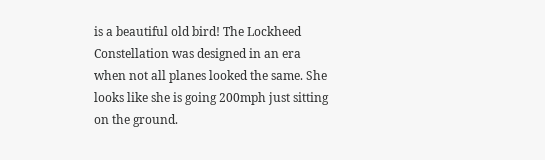is a beautiful old bird! The Lockheed Constellation was designed in an era when not all planes looked the same. She looks like she is going 200mph just sitting on the ground.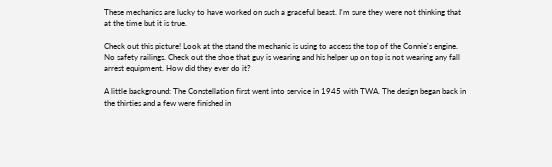These mechanics are lucky to have worked on such a graceful beast. I'm sure they were not thinking that at the time but it is true.

Check out this picture! Look at the stand the mechanic is using to access the top of the Connie's engine. No safety railings. Check out the shoe that guy is wearing and his helper up on top is not wearing any fall arrest equipment. How did they ever do it?

A little background: The Constellation first went into service in 1945 with TWA. The design began back in the thirties and a few were finished in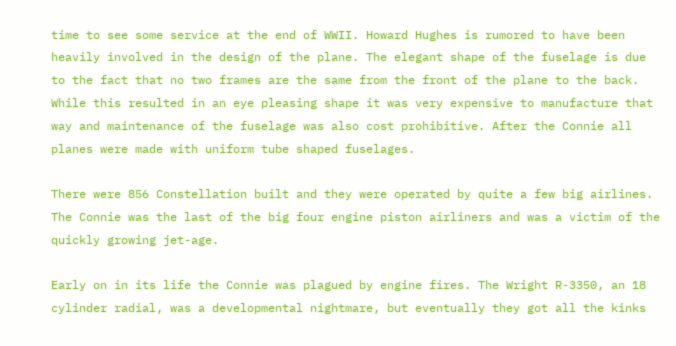time to see some service at the end of WWII. Howard Hughes is rumored to have been heavily involved in the design of the plane. The elegant shape of the fuselage is due to the fact that no two frames are the same from the front of the plane to the back. While this resulted in an eye pleasing shape it was very expensive to manufacture that way and maintenance of the fuselage was also cost prohibitive. After the Connie all planes were made with uniform tube shaped fuselages.

There were 856 Constellation built and they were operated by quite a few big airlines. The Connie was the last of the big four engine piston airliners and was a victim of the quickly growing jet-age.

Early on in its life the Connie was plagued by engine fires. The Wright R-3350, an 18 cylinder radial, was a developmental nightmare, but eventually they got all the kinks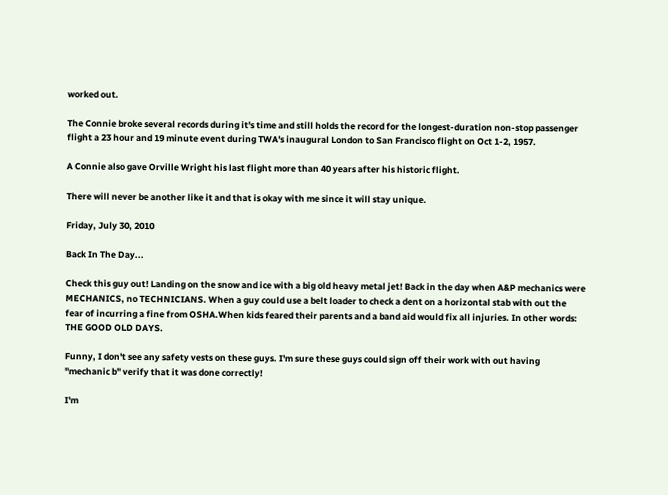worked out.

The Connie broke several records during it's time and still holds the record for the longest-duration non-stop passenger flight a 23 hour and 19 minute event during TWA's inaugural London to San Francisco flight on Oct 1-2, 1957.

A Connie also gave Orville Wright his last flight more than 40 years after his historic flight.

There will never be another like it and that is okay with me since it will stay unique.

Friday, July 30, 2010

Back In The Day...

Check this guy out! Landing on the snow and ice with a big old heavy metal jet! Back in the day when A&P mechanics were MECHANICS, no TECHNICIANS. When a guy could use a belt loader to check a dent on a horizontal stab with out the fear of incurring a fine from OSHA.When kids feared their parents and a band aid would fix all injuries. In other words: THE GOOD OLD DAYS.

Funny, I don't see any safety vests on these guys. I'm sure these guys could sign off their work with out having "mechanic b" verify that it was done correctly!

I'm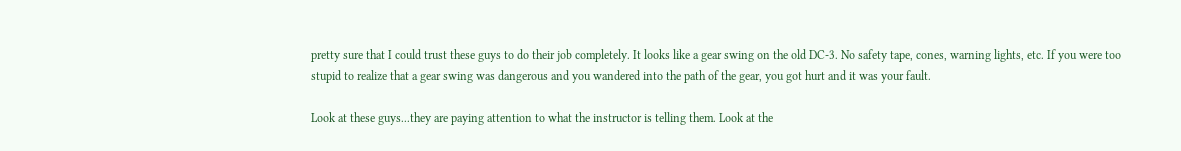pretty sure that I could trust these guys to do their job completely. It looks like a gear swing on the old DC-3. No safety tape, cones, warning lights, etc. If you were too stupid to realize that a gear swing was dangerous and you wandered into the path of the gear, you got hurt and it was your fault.

Look at these guys...they are paying attention to what the instructor is telling them. Look at the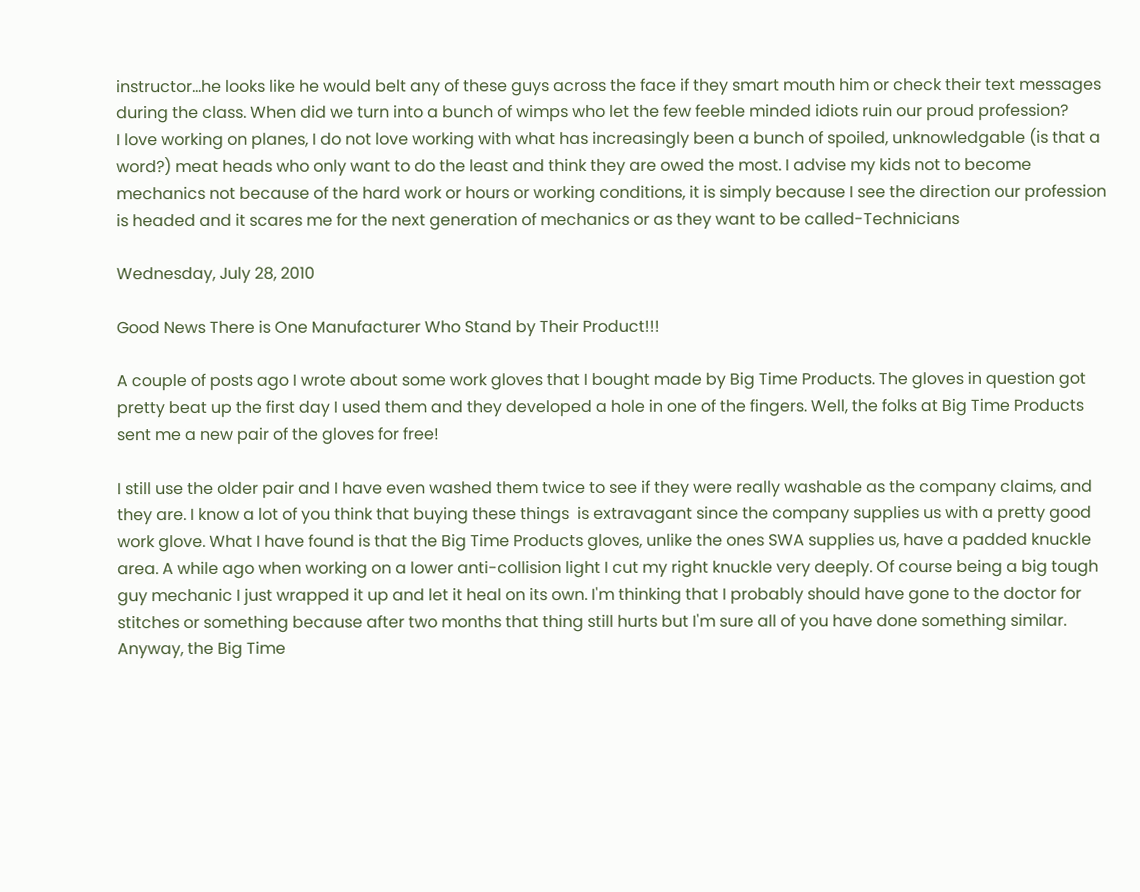instructor...he looks like he would belt any of these guys across the face if they smart mouth him or check their text messages during the class. When did we turn into a bunch of wimps who let the few feeble minded idiots ruin our proud profession?
I love working on planes, I do not love working with what has increasingly been a bunch of spoiled, unknowledgable (is that a word?) meat heads who only want to do the least and think they are owed the most. I advise my kids not to become mechanics not because of the hard work or hours or working conditions, it is simply because I see the direction our profession is headed and it scares me for the next generation of mechanics or as they want to be called-Technicians

Wednesday, July 28, 2010

Good News There is One Manufacturer Who Stand by Their Product!!!

A couple of posts ago I wrote about some work gloves that I bought made by Big Time Products. The gloves in question got pretty beat up the first day I used them and they developed a hole in one of the fingers. Well, the folks at Big Time Products sent me a new pair of the gloves for free!

I still use the older pair and I have even washed them twice to see if they were really washable as the company claims, and they are. I know a lot of you think that buying these things  is extravagant since the company supplies us with a pretty good work glove. What I have found is that the Big Time Products gloves, unlike the ones SWA supplies us, have a padded knuckle area. A while ago when working on a lower anti-collision light I cut my right knuckle very deeply. Of course being a big tough guy mechanic I just wrapped it up and let it heal on its own. I'm thinking that I probably should have gone to the doctor for stitches or something because after two months that thing still hurts but I'm sure all of you have done something similar. Anyway, the Big Time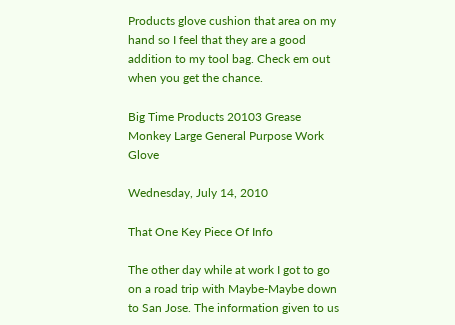Products glove cushion that area on my hand so I feel that they are a good addition to my tool bag. Check em out when you get the chance.

Big Time Products 20103 Grease Monkey Large General Purpose Work Glove

Wednesday, July 14, 2010

That One Key Piece Of Info

The other day while at work I got to go on a road trip with Maybe-Maybe down to San Jose. The information given to us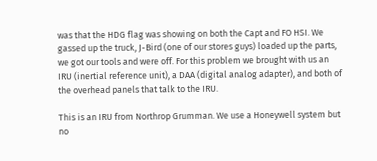was that the HDG flag was showing on both the Capt and FO HSI. We gassed up the truck, J-Bird (one of our stores guys) loaded up the parts, we got our tools and were off. For this problem we brought with us an IRU (inertial reference unit), a DAA (digital analog adapter), and both of the overhead panels that talk to the IRU.

This is an IRU from Northrop Grumman. We use a Honeywell system but  no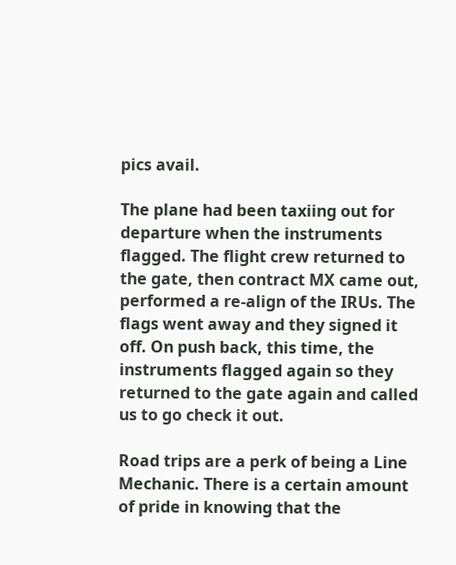pics avail.

The plane had been taxiing out for departure when the instruments flagged. The flight crew returned to the gate, then contract MX came out, performed a re-align of the IRUs. The flags went away and they signed it off. On push back, this time, the instruments flagged again so they returned to the gate again and called us to go check it out.

Road trips are a perk of being a Line Mechanic. There is a certain amount of pride in knowing that the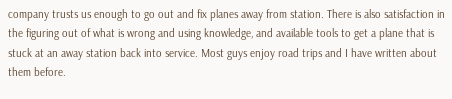company trusts us enough to go out and fix planes away from station. There is also satisfaction in the figuring out of what is wrong and using knowledge, and available tools to get a plane that is stuck at an away station back into service. Most guys enjoy road trips and I have written about them before.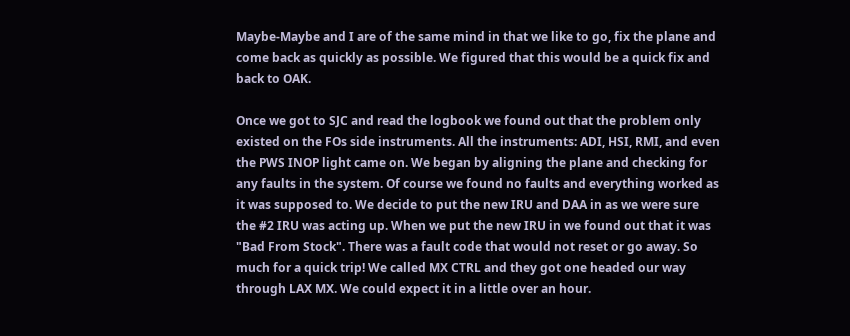Maybe-Maybe and I are of the same mind in that we like to go, fix the plane and come back as quickly as possible. We figured that this would be a quick fix and back to OAK.

Once we got to SJC and read the logbook we found out that the problem only existed on the FOs side instruments. All the instruments: ADI, HSI, RMI, and even the PWS INOP light came on. We began by aligning the plane and checking for any faults in the system. Of course we found no faults and everything worked as it was supposed to. We decide to put the new IRU and DAA in as we were sure the #2 IRU was acting up. When we put the new IRU in we found out that it was "Bad From Stock". There was a fault code that would not reset or go away. So much for a quick trip! We called MX CTRL and they got one headed our way through LAX MX. We could expect it in a little over an hour.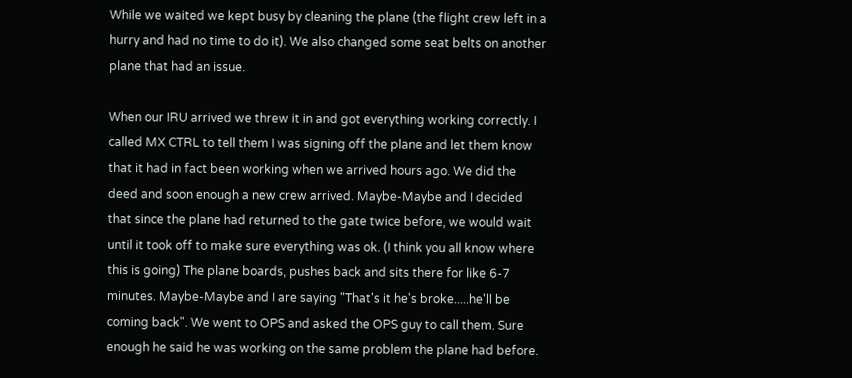While we waited we kept busy by cleaning the plane (the flight crew left in a hurry and had no time to do it). We also changed some seat belts on another plane that had an issue.

When our IRU arrived we threw it in and got everything working correctly. I called MX CTRL to tell them I was signing off the plane and let them know that it had in fact been working when we arrived hours ago. We did the deed and soon enough a new crew arrived. Maybe-Maybe and I decided that since the plane had returned to the gate twice before, we would wait until it took off to make sure everything was ok. (I think you all know where this is going) The plane boards, pushes back and sits there for like 6-7 minutes. Maybe-Maybe and I are saying "That's it he's broke.....he'll be coming back". We went to OPS and asked the OPS guy to call them. Sure enough he said he was working on the same problem the plane had before.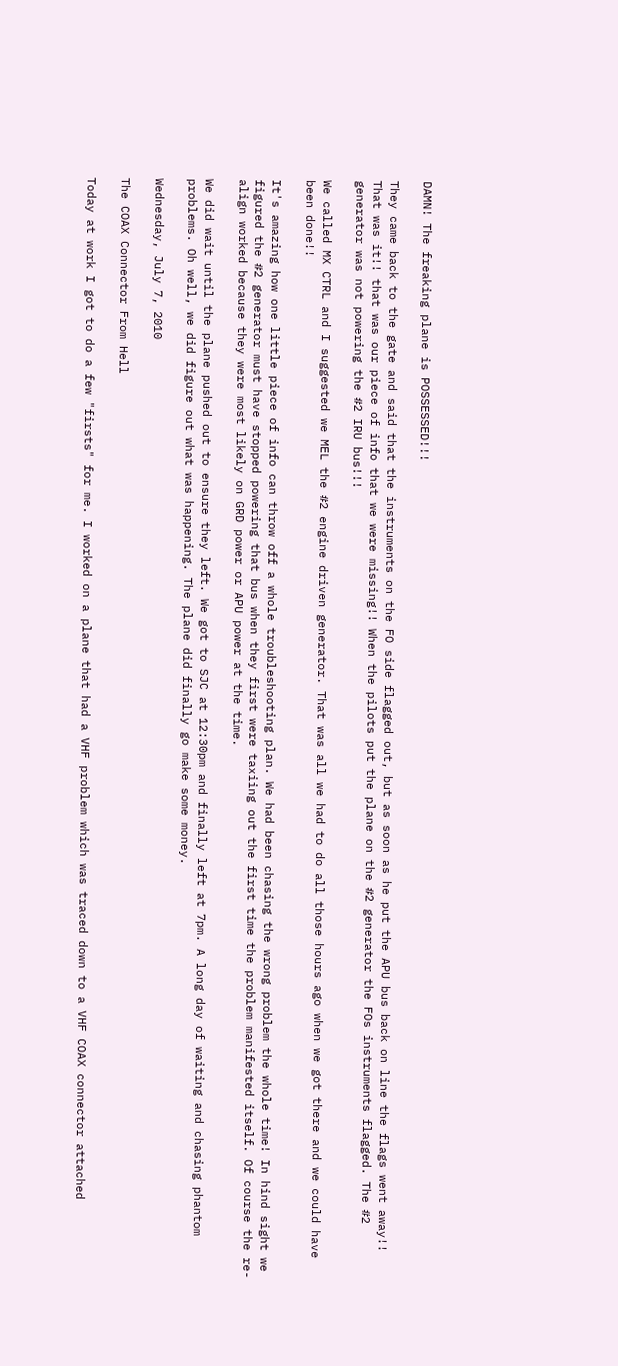DAMN! The freaking plane is POSSESSED!!!

They came back to the gate and said that the instruments on the FO side flagged out, but as soon as he put the APU bus back on line the flags went away!! That was it!! that was our piece of info that we were missing!! When the pilots put the plane on the #2 generator the FOs instruments flagged. The #2 generator was not powering the #2 IRU bus!!!

We called MX CTRL and I suggested we MEL the #2 engine driven generator. That was all we had to do all those hours ago when we got there and we could have been done!!

It's amazing how one little piece of info can throw off a whole troubleshooting plan. We had been chasing the wrong problem the whole time! In hind sight we figured the #2 generator must have stopped powering that bus when they first were taxiing out the first time the problem manifested itself. Of course the re-align worked because they were most likely on GRD power or APU power at the time.

We did wait until the plane pushed out to ensure they left. We got to SJC at 12:30pm and finally left at 7pm. A long day of waiting and chasing phantom problems. Oh well, we did figure out what was happening. The plane did finally go make some money.

Wednesday, July 7, 2010

The COAX Connector From Hell

Today at work I got to do a few "firsts" for me. I worked on a plane that had a VHF problem which was traced down to a VHF COAX connector attached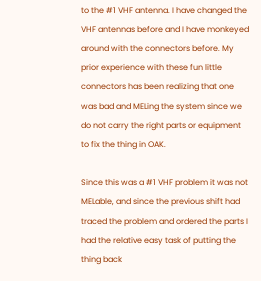to the #1 VHF antenna. I have changed the VHF antennas before and I have monkeyed around with the connectors before. My prior experience with these fun little connectors has been realizing that one was bad and MELing the system since we do not carry the right parts or equipment to fix the thing in OAK.

Since this was a #1 VHF problem it was not MELable, and since the previous shift had traced the problem and ordered the parts I had the relative easy task of putting the thing back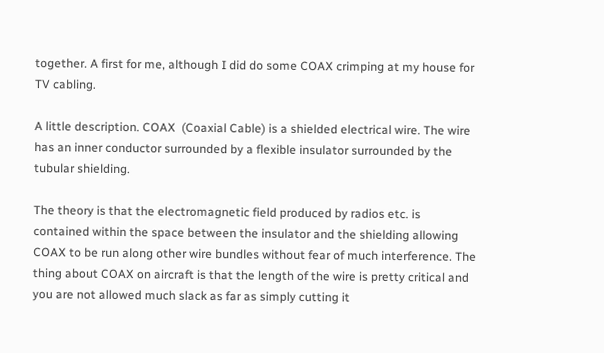together. A first for me, although I did do some COAX crimping at my house for TV cabling.

A little description. COAX  (Coaxial Cable) is a shielded electrical wire. The wire has an inner conductor surrounded by a flexible insulator surrounded by the tubular shielding.

The theory is that the electromagnetic field produced by radios etc. is contained within the space between the insulator and the shielding allowing COAX to be run along other wire bundles without fear of much interference. The thing about COAX on aircraft is that the length of the wire is pretty critical and you are not allowed much slack as far as simply cutting it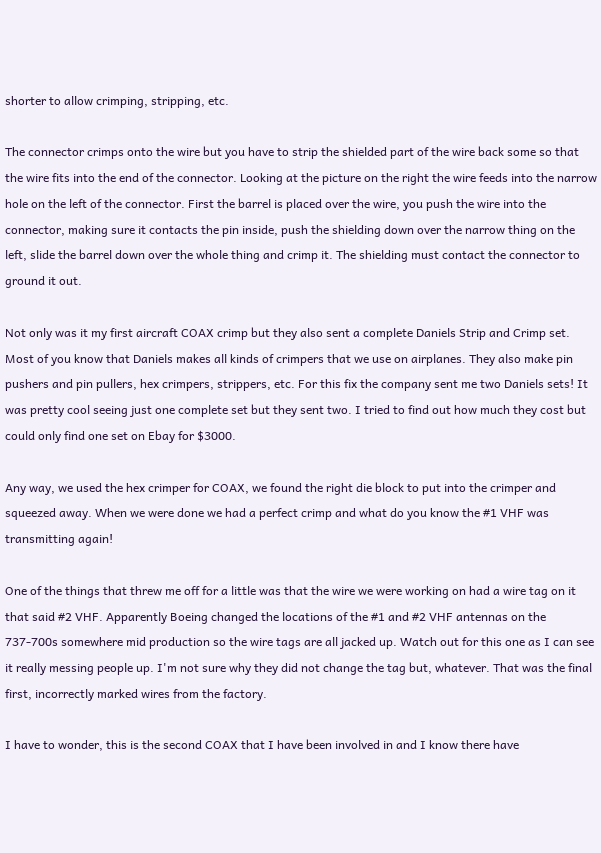shorter to allow crimping, stripping, etc.

The connector crimps onto the wire but you have to strip the shielded part of the wire back some so that the wire fits into the end of the connector. Looking at the picture on the right the wire feeds into the narrow hole on the left of the connector. First the barrel is placed over the wire, you push the wire into the connector, making sure it contacts the pin inside, push the shielding down over the narrow thing on the left, slide the barrel down over the whole thing and crimp it. The shielding must contact the connector to ground it out.

Not only was it my first aircraft COAX crimp but they also sent a complete Daniels Strip and Crimp set. Most of you know that Daniels makes all kinds of crimpers that we use on airplanes. They also make pin pushers and pin pullers, hex crimpers, strippers, etc. For this fix the company sent me two Daniels sets! It was pretty cool seeing just one complete set but they sent two. I tried to find out how much they cost but could only find one set on Ebay for $3000.

Any way, we used the hex crimper for COAX, we found the right die block to put into the crimper and squeezed away. When we were done we had a perfect crimp and what do you know the #1 VHF was transmitting again!

One of the things that threw me off for a little was that the wire we were working on had a wire tag on it that said #2 VHF. Apparently Boeing changed the locations of the #1 and #2 VHF antennas on the 737-700s somewhere mid production so the wire tags are all jacked up. Watch out for this one as I can see it really messing people up. I'm not sure why they did not change the tag but, whatever. That was the final first, incorrectly marked wires from the factory.

I have to wonder, this is the second COAX that I have been involved in and I know there have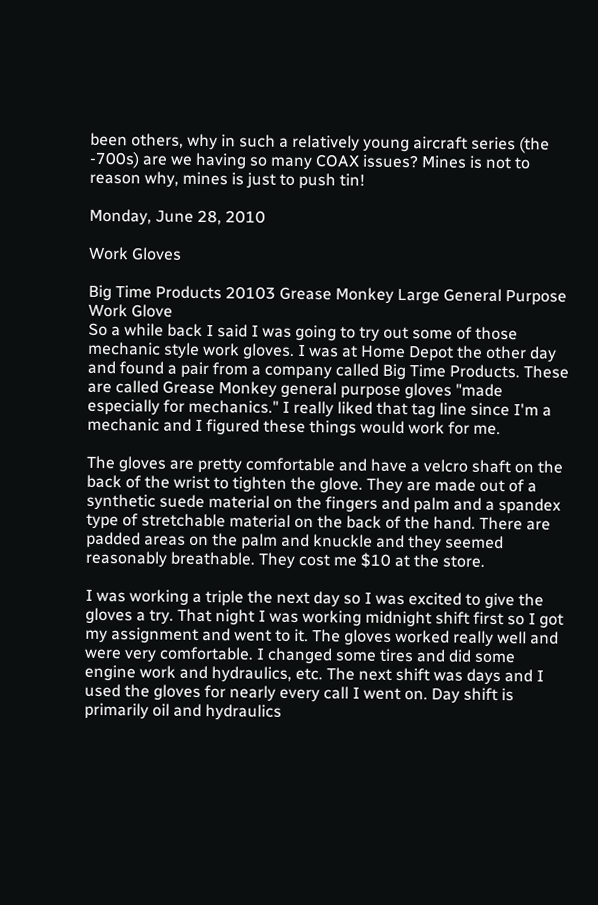been others, why in such a relatively young aircraft series (the -700s) are we having so many COAX issues? Mines is not to reason why, mines is just to push tin!

Monday, June 28, 2010

Work Gloves

Big Time Products 20103 Grease Monkey Large General Purpose Work Glove
So a while back I said I was going to try out some of those mechanic style work gloves. I was at Home Depot the other day and found a pair from a company called Big Time Products. These are called Grease Monkey general purpose gloves "made especially for mechanics." I really liked that tag line since I'm a mechanic and I figured these things would work for me.

The gloves are pretty comfortable and have a velcro shaft on the back of the wrist to tighten the glove. They are made out of a synthetic suede material on the fingers and palm and a spandex type of stretchable material on the back of the hand. There are padded areas on the palm and knuckle and they seemed reasonably breathable. They cost me $10 at the store.

I was working a triple the next day so I was excited to give the gloves a try. That night I was working midnight shift first so I got my assignment and went to it. The gloves worked really well and were very comfortable. I changed some tires and did some engine work and hydraulics, etc. The next shift was days and I used the gloves for nearly every call I went on. Day shift is primarily oil and hydraulics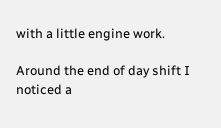with a little engine work.

Around the end of day shift I noticed a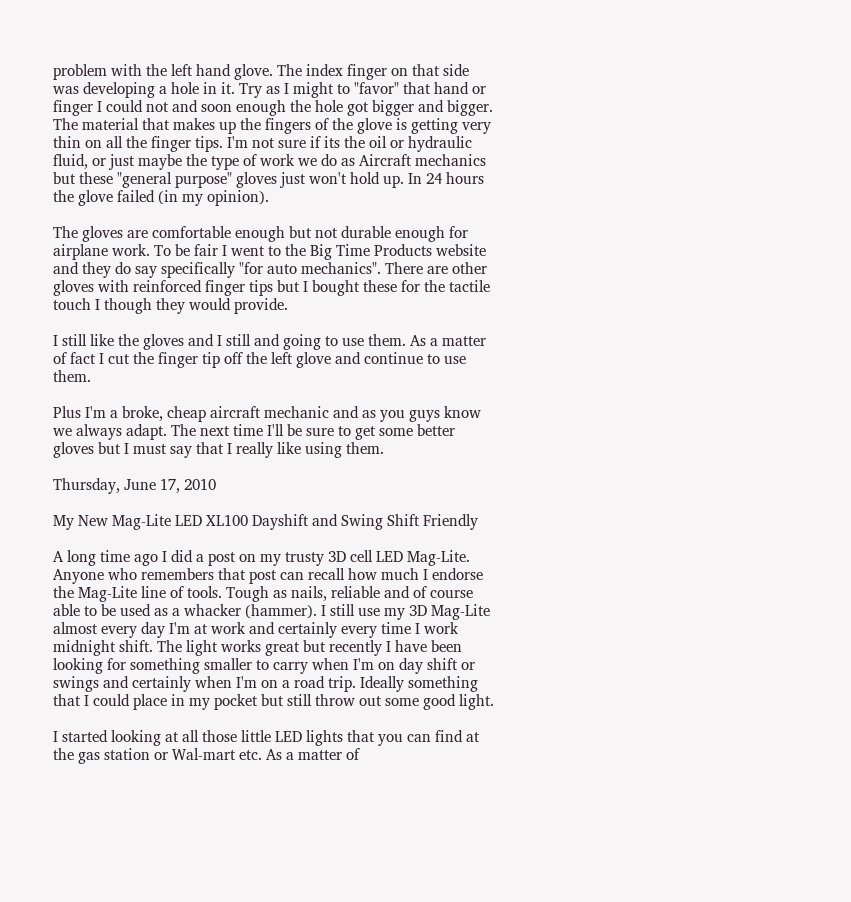problem with the left hand glove. The index finger on that side was developing a hole in it. Try as I might to "favor" that hand or finger I could not and soon enough the hole got bigger and bigger. The material that makes up the fingers of the glove is getting very thin on all the finger tips. I'm not sure if its the oil or hydraulic fluid, or just maybe the type of work we do as Aircraft mechanics but these "general purpose" gloves just won't hold up. In 24 hours the glove failed (in my opinion).

The gloves are comfortable enough but not durable enough for airplane work. To be fair I went to the Big Time Products website and they do say specifically "for auto mechanics". There are other gloves with reinforced finger tips but I bought these for the tactile touch I though they would provide.

I still like the gloves and I still and going to use them. As a matter of fact I cut the finger tip off the left glove and continue to use them.

Plus I'm a broke, cheap aircraft mechanic and as you guys know we always adapt. The next time I'll be sure to get some better gloves but I must say that I really like using them.

Thursday, June 17, 2010

My New Mag-Lite LED XL100 Dayshift and Swing Shift Friendly

A long time ago I did a post on my trusty 3D cell LED Mag-Lite. Anyone who remembers that post can recall how much I endorse the Mag-Lite line of tools. Tough as nails, reliable and of course able to be used as a whacker (hammer). I still use my 3D Mag-Lite almost every day I'm at work and certainly every time I work midnight shift. The light works great but recently I have been looking for something smaller to carry when I'm on day shift or swings and certainly when I'm on a road trip. Ideally something that I could place in my pocket but still throw out some good light.

I started looking at all those little LED lights that you can find at the gas station or Wal-mart etc. As a matter of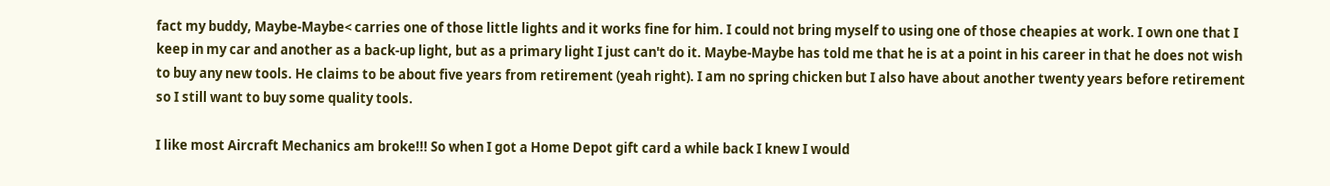fact my buddy, Maybe-Maybe< carries one of those little lights and it works fine for him. I could not bring myself to using one of those cheapies at work. I own one that I keep in my car and another as a back-up light, but as a primary light I just can't do it. Maybe-Maybe has told me that he is at a point in his career in that he does not wish to buy any new tools. He claims to be about five years from retirement (yeah right). I am no spring chicken but I also have about another twenty years before retirement so I still want to buy some quality tools.

I like most Aircraft Mechanics am broke!!! So when I got a Home Depot gift card a while back I knew I would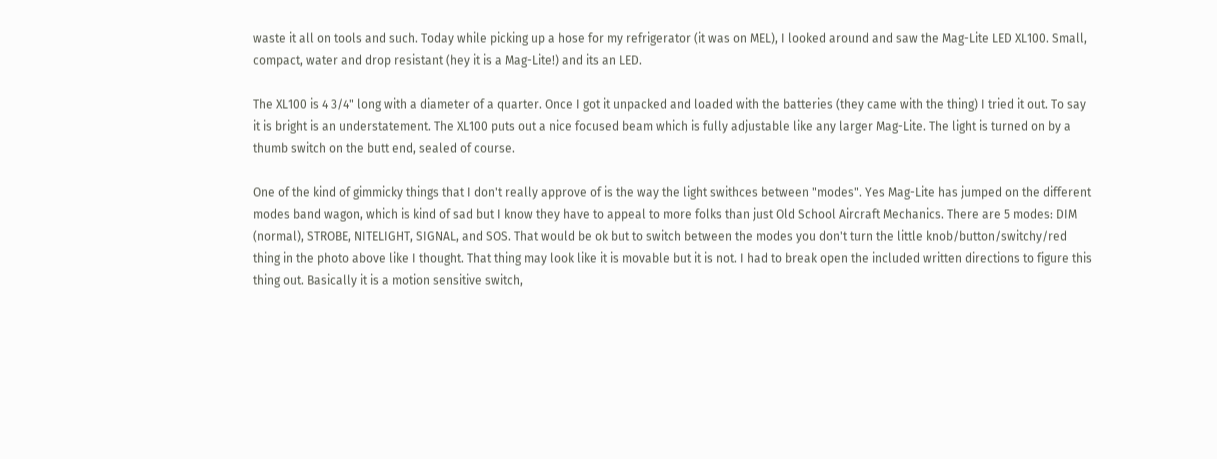waste it all on tools and such. Today while picking up a hose for my refrigerator (it was on MEL), I looked around and saw the Mag-Lite LED XL100. Small, compact, water and drop resistant (hey it is a Mag-Lite!) and its an LED.

The XL100 is 4 3/4" long with a diameter of a quarter. Once I got it unpacked and loaded with the batteries (they came with the thing) I tried it out. To say it is bright is an understatement. The XL100 puts out a nice focused beam which is fully adjustable like any larger Mag-Lite. The light is turned on by a thumb switch on the butt end, sealed of course.

One of the kind of gimmicky things that I don't really approve of is the way the light swithces between "modes". Yes Mag-Lite has jumped on the different modes band wagon, which is kind of sad but I know they have to appeal to more folks than just Old School Aircraft Mechanics. There are 5 modes: DIM (normal), STROBE, NITELIGHT, SIGNAL, and SOS. That would be ok but to switch between the modes you don't turn the little knob/button/switchy/red thing in the photo above like I thought. That thing may look like it is movable but it is not. I had to break open the included written directions to figure this thing out. Basically it is a motion sensitive switch,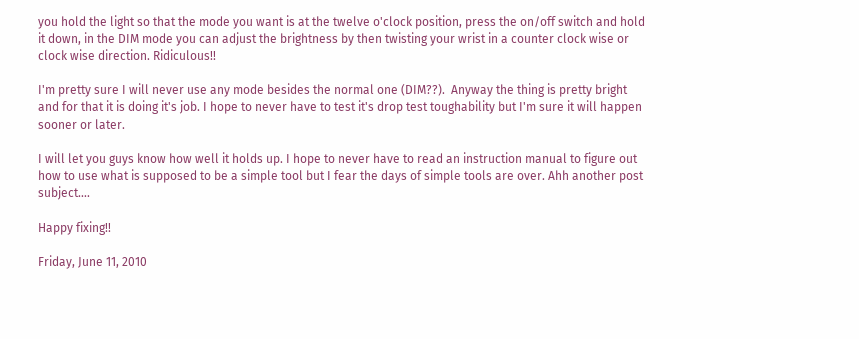you hold the light so that the mode you want is at the twelve o'clock position, press the on/off switch and hold it down, in the DIM mode you can adjust the brightness by then twisting your wrist in a counter clock wise or clock wise direction. Ridiculous!!

I'm pretty sure I will never use any mode besides the normal one (DIM??).  Anyway the thing is pretty bright and for that it is doing it's job. I hope to never have to test it's drop test toughability but I'm sure it will happen sooner or later.

I will let you guys know how well it holds up. I hope to never have to read an instruction manual to figure out how to use what is supposed to be a simple tool but I fear the days of simple tools are over. Ahh another post subject....

Happy fixing!!

Friday, June 11, 2010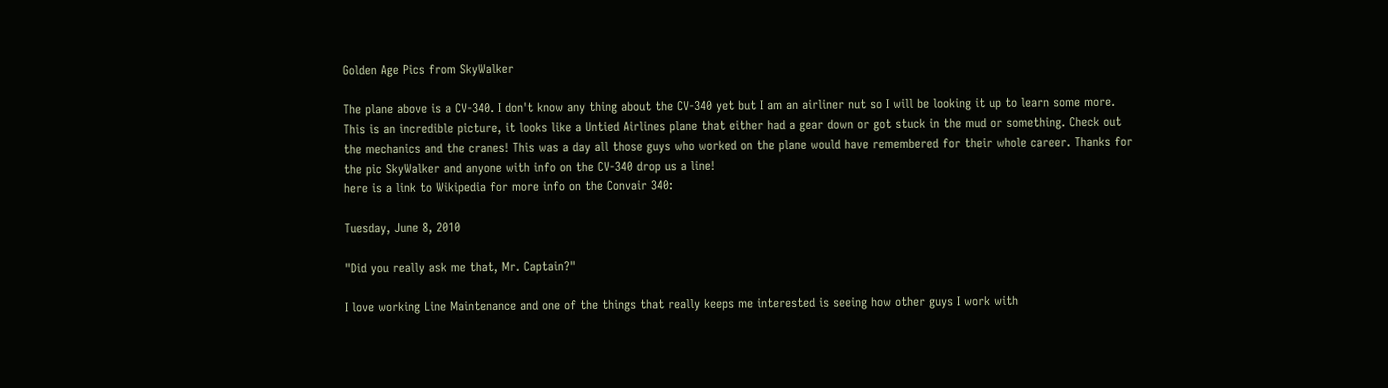Golden Age Pics from SkyWalker

The plane above is a CV-340. I don't know any thing about the CV-340 yet but I am an airliner nut so I will be looking it up to learn some more. This is an incredible picture, it looks like a Untied Airlines plane that either had a gear down or got stuck in the mud or something. Check out the mechanics and the cranes! This was a day all those guys who worked on the plane would have remembered for their whole career. Thanks for the pic SkyWalker and anyone with info on the CV-340 drop us a line!
here is a link to Wikipedia for more info on the Convair 340:

Tuesday, June 8, 2010

"Did you really ask me that, Mr. Captain?"

I love working Line Maintenance and one of the things that really keeps me interested is seeing how other guys I work with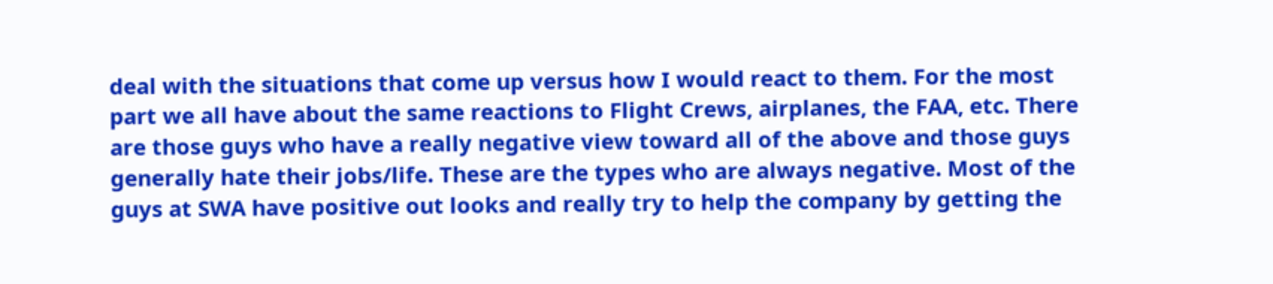deal with the situations that come up versus how I would react to them. For the most part we all have about the same reactions to Flight Crews, airplanes, the FAA, etc. There are those guys who have a really negative view toward all of the above and those guys generally hate their jobs/life. These are the types who are always negative. Most of the guys at SWA have positive out looks and really try to help the company by getting the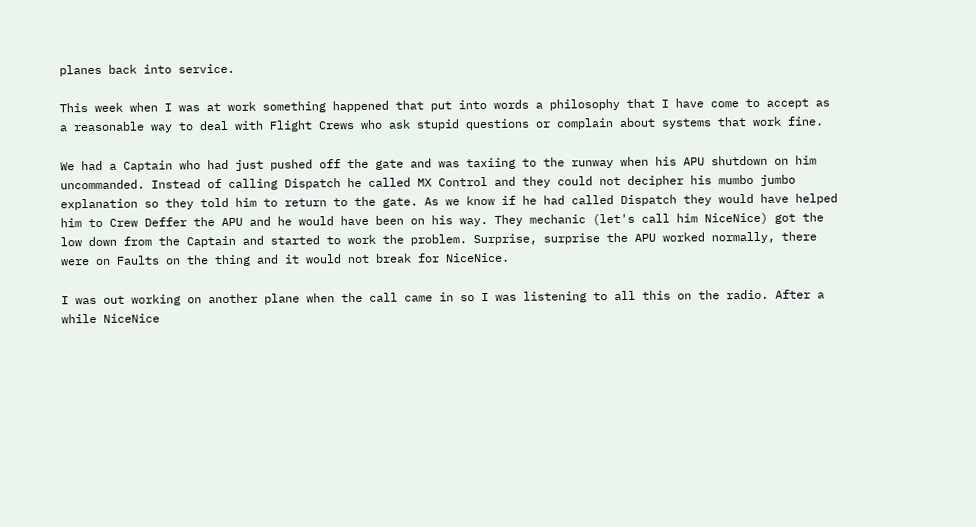planes back into service.

This week when I was at work something happened that put into words a philosophy that I have come to accept as a reasonable way to deal with Flight Crews who ask stupid questions or complain about systems that work fine.

We had a Captain who had just pushed off the gate and was taxiing to the runway when his APU shutdown on him uncommanded. Instead of calling Dispatch he called MX Control and they could not decipher his mumbo jumbo explanation so they told him to return to the gate. As we know if he had called Dispatch they would have helped him to Crew Deffer the APU and he would have been on his way. They mechanic (let's call him NiceNice) got the low down from the Captain and started to work the problem. Surprise, surprise the APU worked normally, there were on Faults on the thing and it would not break for NiceNice.

I was out working on another plane when the call came in so I was listening to all this on the radio. After a while NiceNice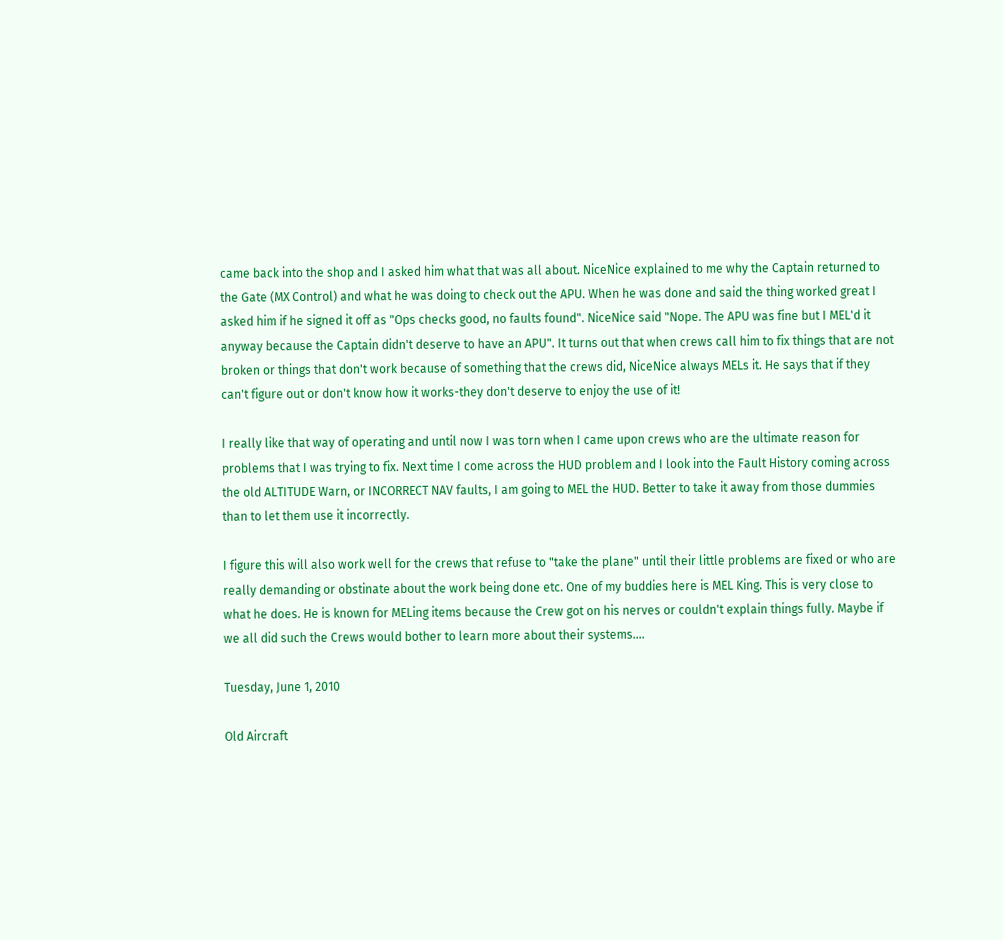came back into the shop and I asked him what that was all about. NiceNice explained to me why the Captain returned to the Gate (MX Control) and what he was doing to check out the APU. When he was done and said the thing worked great I asked him if he signed it off as "Ops checks good, no faults found". NiceNice said "Nope. The APU was fine but I MEL'd it anyway because the Captain didn't deserve to have an APU". It turns out that when crews call him to fix things that are not broken or things that don't work because of something that the crews did, NiceNice always MELs it. He says that if they can't figure out or don't know how it works-they don't deserve to enjoy the use of it!

I really like that way of operating and until now I was torn when I came upon crews who are the ultimate reason for problems that I was trying to fix. Next time I come across the HUD problem and I look into the Fault History coming across the old ALTITUDE Warn, or INCORRECT NAV faults, I am going to MEL the HUD. Better to take it away from those dummies than to let them use it incorrectly.

I figure this will also work well for the crews that refuse to "take the plane" until their little problems are fixed or who are really demanding or obstinate about the work being done etc. One of my buddies here is MEL King. This is very close to what he does. He is known for MELing items because the Crew got on his nerves or couldn't explain things fully. Maybe if we all did such the Crews would bother to learn more about their systems....

Tuesday, June 1, 2010

Old Aircraft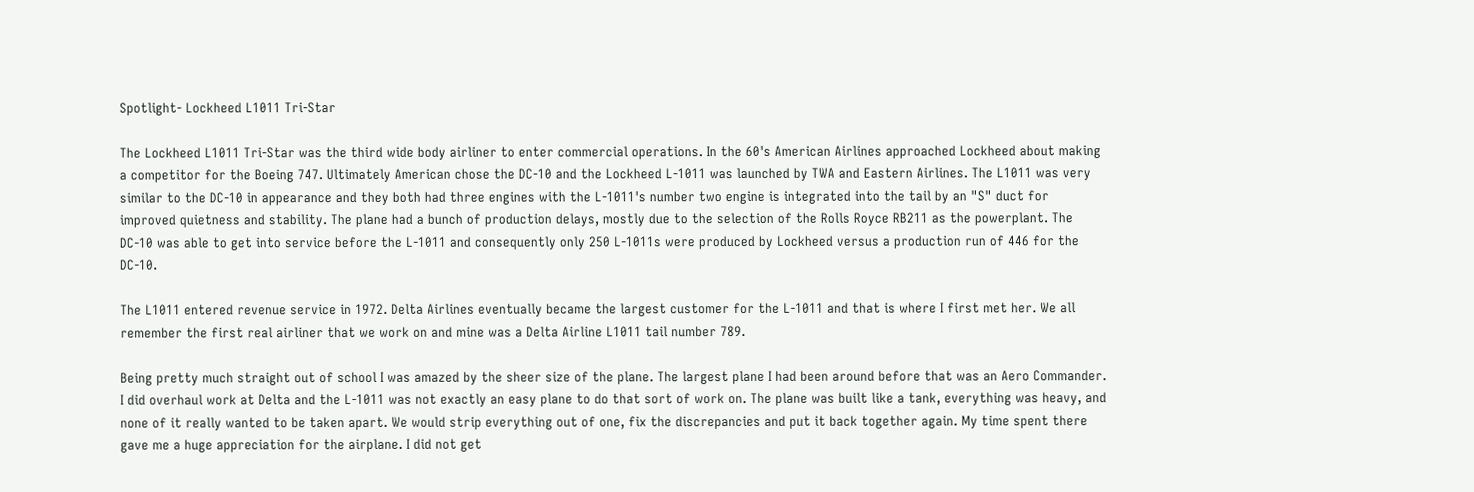Spotlight- Lockheed L1011 Tri-Star

The Lockheed L1011 Tri-Star was the third wide body airliner to enter commercial operations. In the 60's American Airlines approached Lockheed about making a competitor for the Boeing 747. Ultimately American chose the DC-10 and the Lockheed L-1011 was launched by TWA and Eastern Airlines. The L1011 was very similar to the DC-10 in appearance and they both had three engines with the L-1011's number two engine is integrated into the tail by an "S" duct for improved quietness and stability. The plane had a bunch of production delays, mostly due to the selection of the Rolls Royce RB211 as the powerplant. The DC-10 was able to get into service before the L-1011 and consequently only 250 L-1011s were produced by Lockheed versus a production run of 446 for the DC-10.

The L1011 entered revenue service in 1972. Delta Airlines eventually became the largest customer for the L-1011 and that is where I first met her. We all remember the first real airliner that we work on and mine was a Delta Airline L1011 tail number 789.

Being pretty much straight out of school I was amazed by the sheer size of the plane. The largest plane I had been around before that was an Aero Commander. I did overhaul work at Delta and the L-1011 was not exactly an easy plane to do that sort of work on. The plane was built like a tank, everything was heavy, and none of it really wanted to be taken apart. We would strip everything out of one, fix the discrepancies and put it back together again. My time spent there gave me a huge appreciation for the airplane. I did not get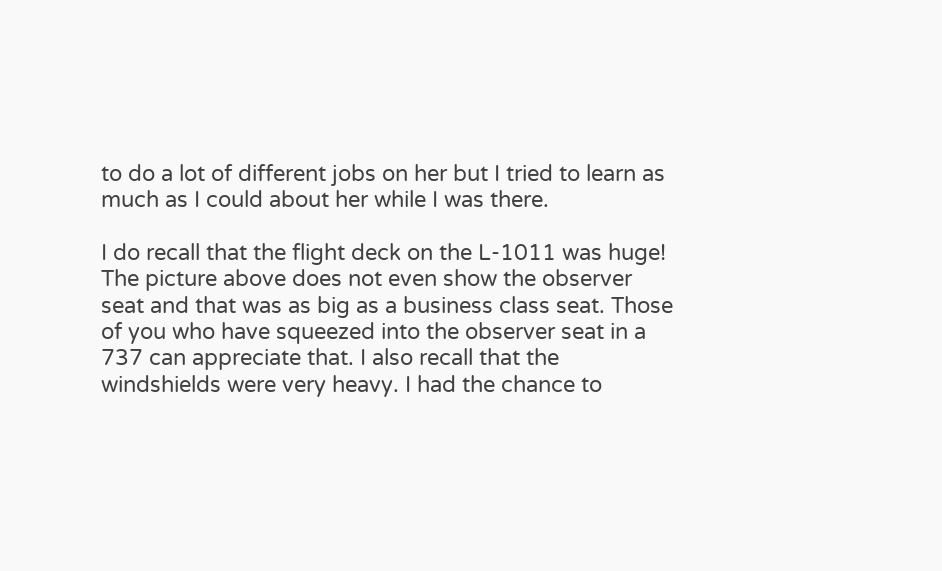to do a lot of different jobs on her but I tried to learn as much as I could about her while I was there.

I do recall that the flight deck on the L-1011 was huge! The picture above does not even show the observer seat and that was as big as a business class seat. Those of you who have squeezed into the observer seat in a 737 can appreciate that. I also recall that the windshields were very heavy. I had the chance to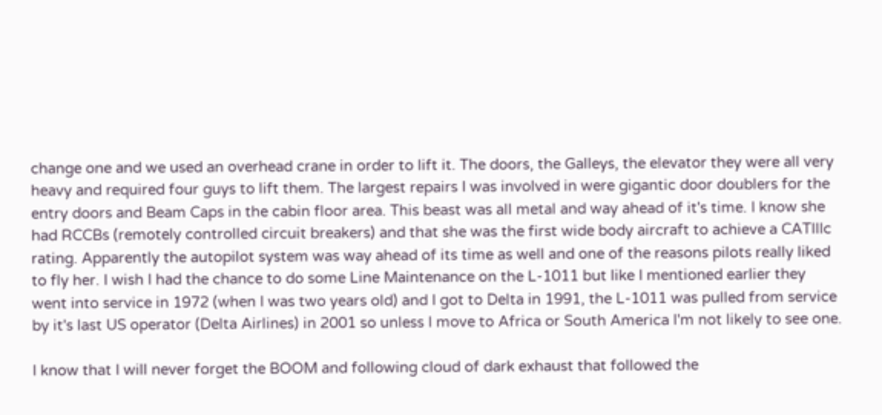change one and we used an overhead crane in order to lift it. The doors, the Galleys, the elevator they were all very heavy and required four guys to lift them. The largest repairs I was involved in were gigantic door doublers for the entry doors and Beam Caps in the cabin floor area. This beast was all metal and way ahead of it's time. I know she had RCCBs (remotely controlled circuit breakers) and that she was the first wide body aircraft to achieve a CATIIIc rating. Apparently the autopilot system was way ahead of its time as well and one of the reasons pilots really liked to fly her. I wish I had the chance to do some Line Maintenance on the L-1011 but like I mentioned earlier they went into service in 1972 (when I was two years old) and I got to Delta in 1991, the L-1011 was pulled from service by it's last US operator (Delta Airlines) in 2001 so unless I move to Africa or South America I'm not likely to see one.

I know that I will never forget the BOOM and following cloud of dark exhaust that followed the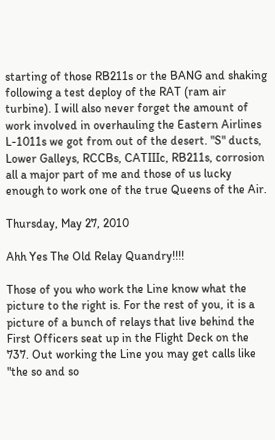starting of those RB211s or the BANG and shaking following a test deploy of the RAT (ram air turbine). I will also never forget the amount of work involved in overhauling the Eastern Airlines L-1011s we got from out of the desert. "S" ducts, Lower Galleys, RCCBs, CATIIIc, RB211s, corrosion all a major part of me and those of us lucky enough to work one of the true Queens of the Air.

Thursday, May 27, 2010

Ahh Yes The Old Relay Quandry!!!!

Those of you who work the Line know what the picture to the right is. For the rest of you, it is a picture of a bunch of relays that live behind the First Officers seat up in the Flight Deck on the 737. Out working the Line you may get calls like "the so and so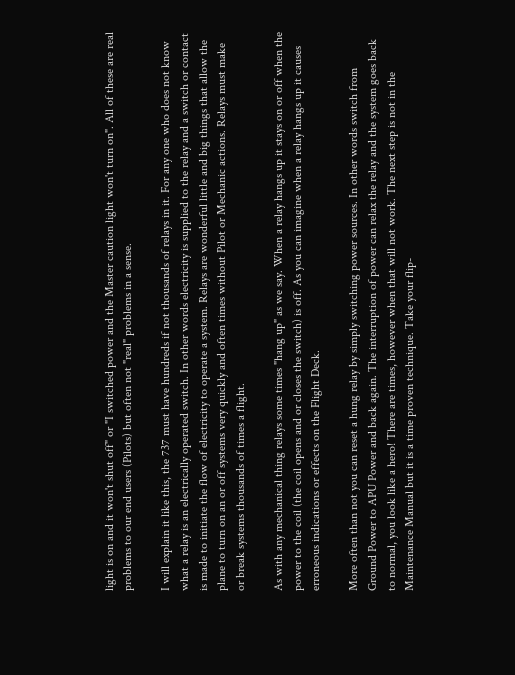light is on and it won't shut off" or "I switched power and the Master caution light won't turn on". All of these are real problems to our end users (Pilots) but often not "real" problems in a sense.

I will explain it like this, the 737 must have hundreds if not thousands of relays in it. For any one who does not know what a relay is an electrically operated switch. In other words electricity is supplied to the relay and a switch or contact is made to initiate the flow of electricity to operate a system. Relays are wonderful little and big things that allow the plane to turn on an or off systems very quickly and often times without Pilot or Mechanic actions. Relays must make or break systems thousands of times a flight.

As with any mechanical thing relays some times "hang up" as we say. When a relay hangs up it stays on or off when the power to the coil (the coil opens and or closes the switch) is off. As you can imagine when a relay hangs up it causes erroneous indications or effects on the Flight Deck.

More often than not you can reset a hung relay by simply switching power sources. In other words switch from Ground Power to APU Power and back again. The interruption of power can relax the relay and the system goes back to normal, you look like a hero! There are times, however when that will not work. The next step is not in the Maintenance Manual but it is a time proven technique. Take your flip-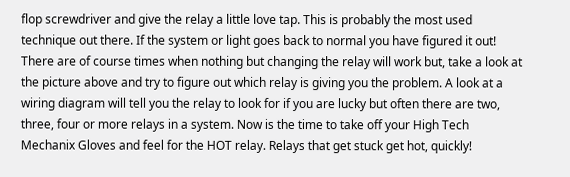flop screwdriver and give the relay a little love tap. This is probably the most used technique out there. If the system or light goes back to normal you have figured it out! There are of course times when nothing but changing the relay will work but, take a look at the picture above and try to figure out which relay is giving you the problem. A look at a wiring diagram will tell you the relay to look for if you are lucky but often there are two, three, four or more relays in a system. Now is the time to take off your High Tech Mechanix Gloves and feel for the HOT relay. Relays that get stuck get hot, quickly!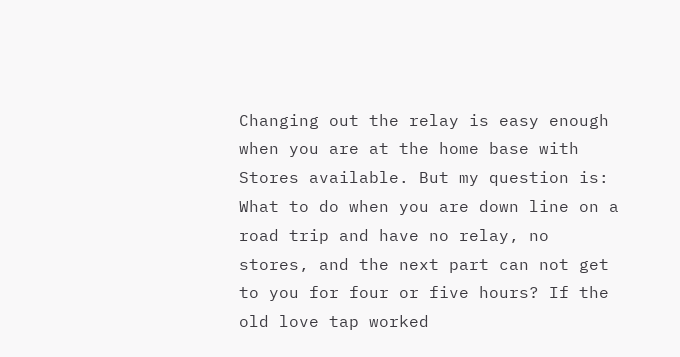Changing out the relay is easy enough when you are at the home base with Stores available. But my question is: What to do when you are down line on a road trip and have no relay, no stores, and the next part can not get to you for four or five hours? If the old love tap worked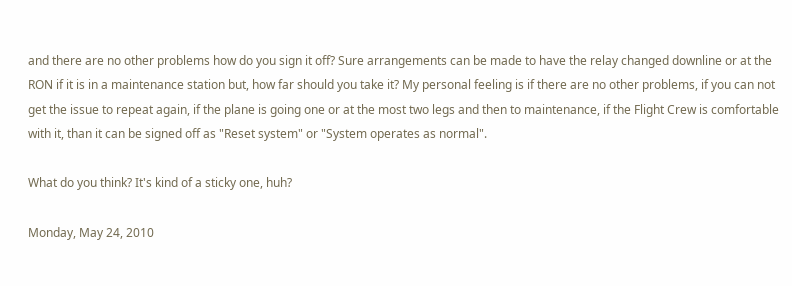and there are no other problems how do you sign it off? Sure arrangements can be made to have the relay changed downline or at the RON if it is in a maintenance station but, how far should you take it? My personal feeling is if there are no other problems, if you can not get the issue to repeat again, if the plane is going one or at the most two legs and then to maintenance, if the Flight Crew is comfortable with it, than it can be signed off as "Reset system" or "System operates as normal".

What do you think? It's kind of a sticky one, huh?

Monday, May 24, 2010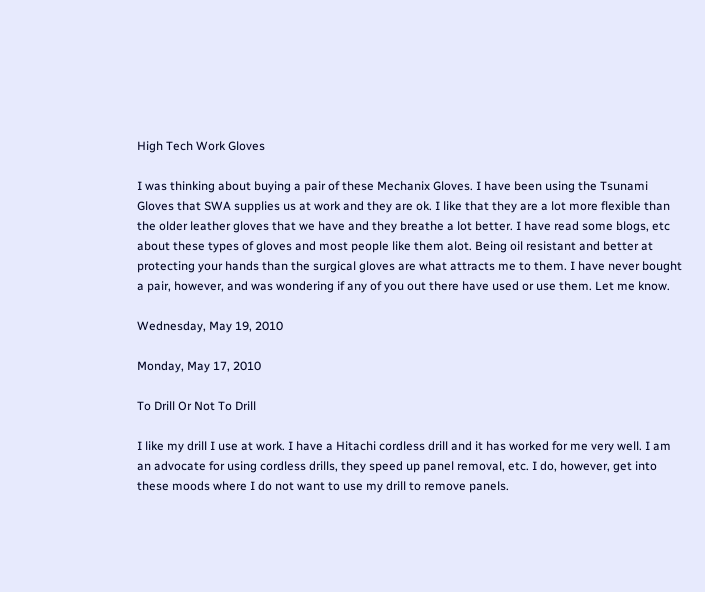High Tech Work Gloves

I was thinking about buying a pair of these Mechanix Gloves. I have been using the Tsunami Gloves that SWA supplies us at work and they are ok. I like that they are a lot more flexible than the older leather gloves that we have and they breathe a lot better. I have read some blogs, etc about these types of gloves and most people like them alot. Being oil resistant and better at protecting your hands than the surgical gloves are what attracts me to them. I have never bought a pair, however, and was wondering if any of you out there have used or use them. Let me know.

Wednesday, May 19, 2010

Monday, May 17, 2010

To Drill Or Not To Drill

I like my drill I use at work. I have a Hitachi cordless drill and it has worked for me very well. I am an advocate for using cordless drills, they speed up panel removal, etc. I do, however, get into these moods where I do not want to use my drill to remove panels.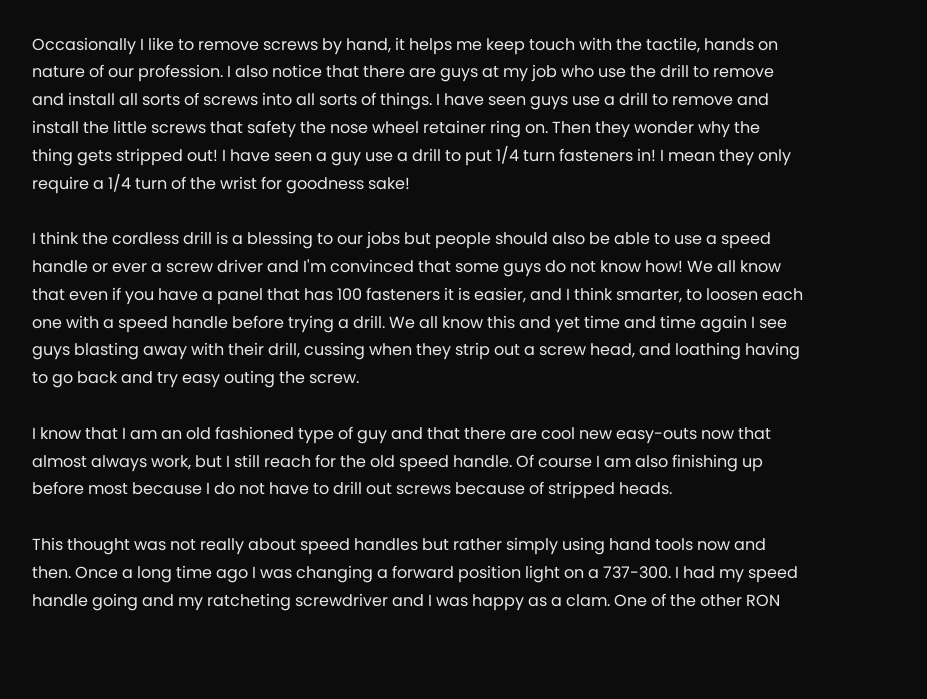Occasionally I like to remove screws by hand, it helps me keep touch with the tactile, hands on nature of our profession. I also notice that there are guys at my job who use the drill to remove and install all sorts of screws into all sorts of things. I have seen guys use a drill to remove and install the little screws that safety the nose wheel retainer ring on. Then they wonder why the thing gets stripped out! I have seen a guy use a drill to put 1/4 turn fasteners in! I mean they only require a 1/4 turn of the wrist for goodness sake!

I think the cordless drill is a blessing to our jobs but people should also be able to use a speed handle or ever a screw driver and I'm convinced that some guys do not know how! We all know that even if you have a panel that has 100 fasteners it is easier, and I think smarter, to loosen each one with a speed handle before trying a drill. We all know this and yet time and time again I see guys blasting away with their drill, cussing when they strip out a screw head, and loathing having to go back and try easy outing the screw.

I know that I am an old fashioned type of guy and that there are cool new easy-outs now that almost always work, but I still reach for the old speed handle. Of course I am also finishing up before most because I do not have to drill out screws because of stripped heads.

This thought was not really about speed handles but rather simply using hand tools now and then. Once a long time ago I was changing a forward position light on a 737-300. I had my speed handle going and my ratcheting screwdriver and I was happy as a clam. One of the other RON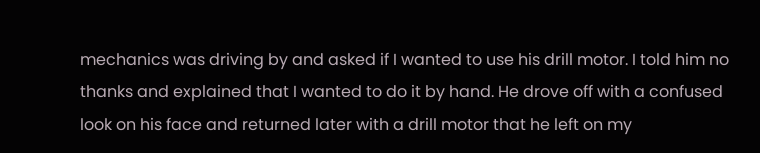mechanics was driving by and asked if I wanted to use his drill motor. I told him no thanks and explained that I wanted to do it by hand. He drove off with a confused look on his face and returned later with a drill motor that he left on my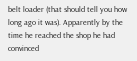belt loader (that should tell you how long ago it was). Apparently by the time he reached the shop he had convinced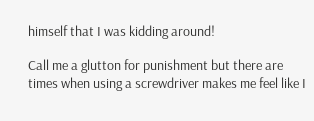himself that I was kidding around!

Call me a glutton for punishment but there are times when using a screwdriver makes me feel like I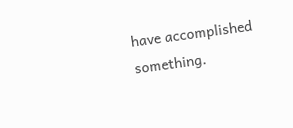have accomplished something.